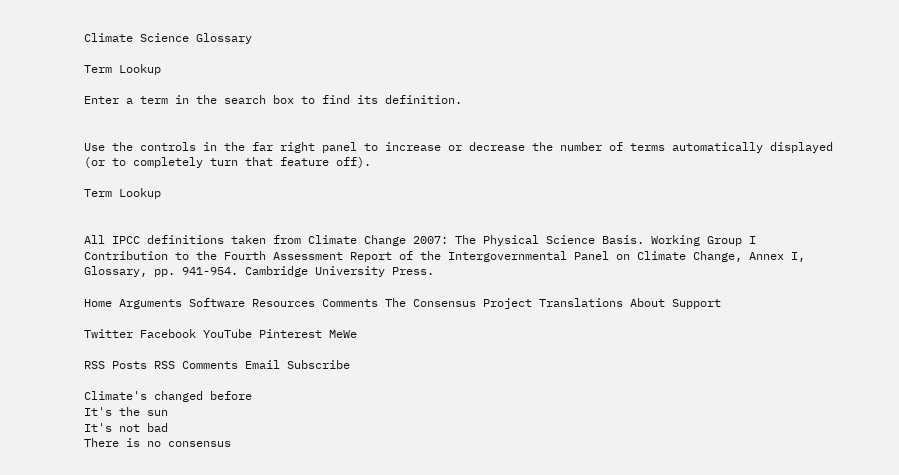Climate Science Glossary

Term Lookup

Enter a term in the search box to find its definition.


Use the controls in the far right panel to increase or decrease the number of terms automatically displayed (or to completely turn that feature off).

Term Lookup


All IPCC definitions taken from Climate Change 2007: The Physical Science Basis. Working Group I Contribution to the Fourth Assessment Report of the Intergovernmental Panel on Climate Change, Annex I, Glossary, pp. 941-954. Cambridge University Press.

Home Arguments Software Resources Comments The Consensus Project Translations About Support

Twitter Facebook YouTube Pinterest MeWe

RSS Posts RSS Comments Email Subscribe

Climate's changed before
It's the sun
It's not bad
There is no consensus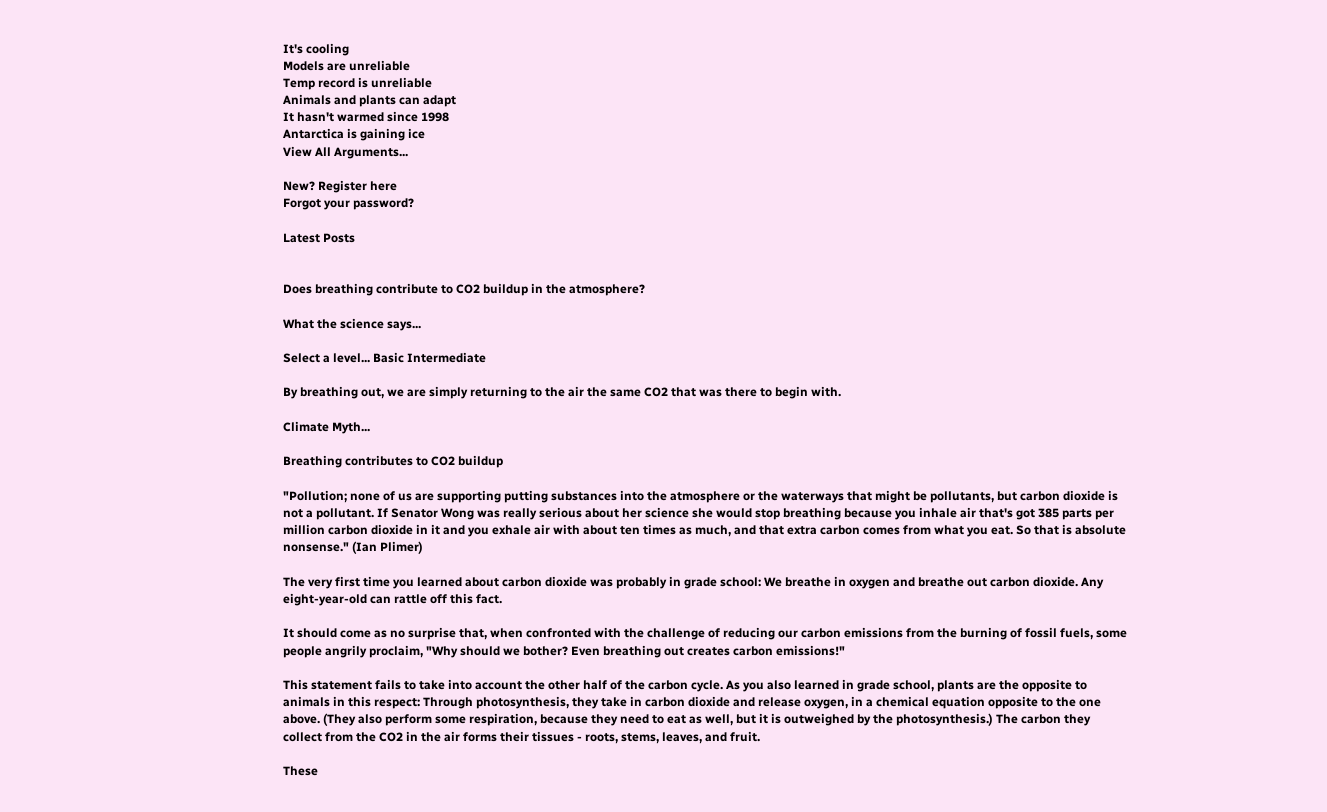It's cooling
Models are unreliable
Temp record is unreliable
Animals and plants can adapt
It hasn't warmed since 1998
Antarctica is gaining ice
View All Arguments...

New? Register here
Forgot your password?

Latest Posts


Does breathing contribute to CO2 buildup in the atmosphere?

What the science says...

Select a level... Basic Intermediate

By breathing out, we are simply returning to the air the same CO2 that was there to begin with.

Climate Myth...

Breathing contributes to CO2 buildup

"Pollution; none of us are supporting putting substances into the atmosphere or the waterways that might be pollutants, but carbon dioxide is not a pollutant. If Senator Wong was really serious about her science she would stop breathing because you inhale air that's got 385 parts per million carbon dioxide in it and you exhale air with about ten times as much, and that extra carbon comes from what you eat. So that is absolute nonsense." (Ian Plimer)

The very first time you learned about carbon dioxide was probably in grade school: We breathe in oxygen and breathe out carbon dioxide. Any eight-year-old can rattle off this fact.

It should come as no surprise that, when confronted with the challenge of reducing our carbon emissions from the burning of fossil fuels, some people angrily proclaim, "Why should we bother? Even breathing out creates carbon emissions!"

This statement fails to take into account the other half of the carbon cycle. As you also learned in grade school, plants are the opposite to animals in this respect: Through photosynthesis, they take in carbon dioxide and release oxygen, in a chemical equation opposite to the one above. (They also perform some respiration, because they need to eat as well, but it is outweighed by the photosynthesis.) The carbon they collect from the CO2 in the air forms their tissues - roots, stems, leaves, and fruit.

These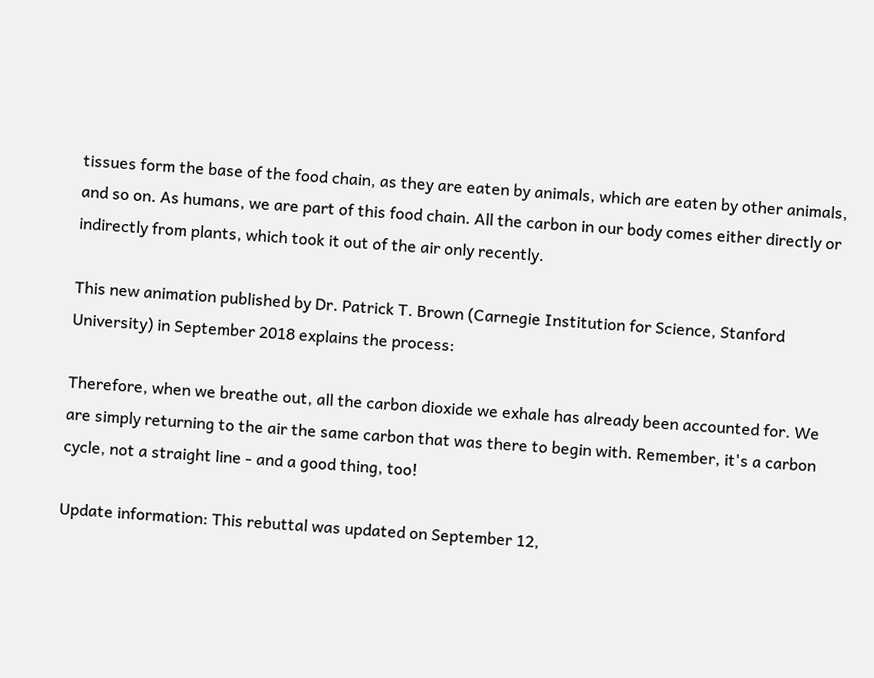tissues form the base of the food chain, as they are eaten by animals, which are eaten by other animals, and so on. As humans, we are part of this food chain. All the carbon in our body comes either directly or indirectly from plants, which took it out of the air only recently.

This new animation published by Dr. Patrick T. Brown (Carnegie Institution for Science, Stanford University) in September 2018 explains the process:

Therefore, when we breathe out, all the carbon dioxide we exhale has already been accounted for. We are simply returning to the air the same carbon that was there to begin with. Remember, it's a carbon cycle, not a straight line - and a good thing, too!

Update information: This rebuttal was updated on September 12,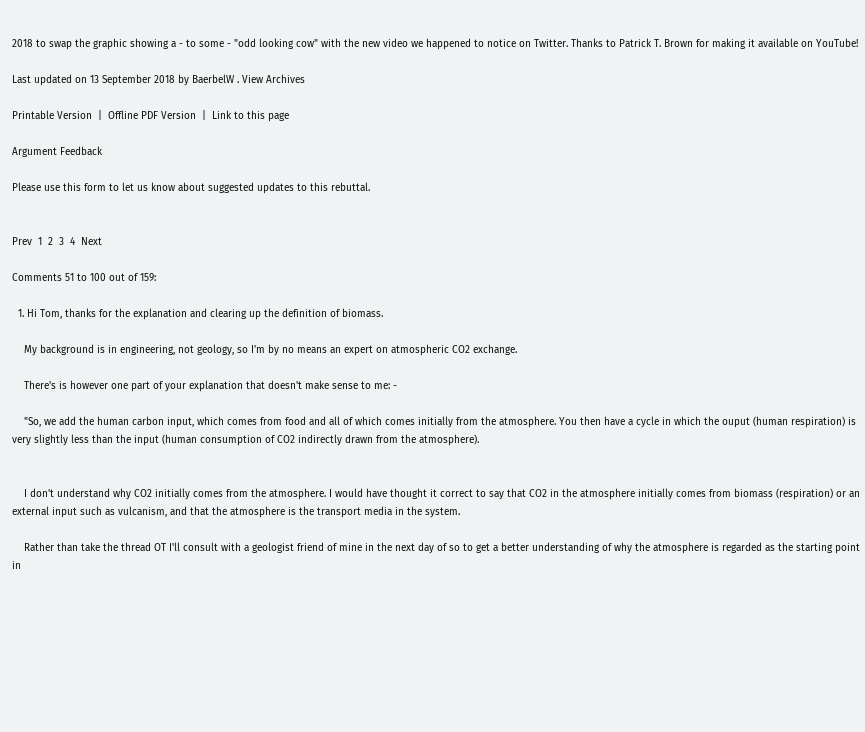2018 to swap the graphic showing a - to some - "odd looking cow" with the new video we happened to notice on Twitter. Thanks to Patrick T. Brown for making it available on YouTube!

Last updated on 13 September 2018 by BaerbelW . View Archives

Printable Version  |  Offline PDF Version  |  Link to this page

Argument Feedback

Please use this form to let us know about suggested updates to this rebuttal.


Prev  1  2  3  4  Next

Comments 51 to 100 out of 159:

  1. Hi Tom, thanks for the explanation and clearing up the definition of biomass.

    My background is in engineering, not geology, so I'm by no means an expert on atmospheric CO2 exchange.

    There's is however one part of your explanation that doesn't make sense to me: -

    "So, we add the human carbon input, which comes from food and all of which comes initially from the atmosphere. You then have a cycle in which the ouput (human respiration) is very slightly less than the input (human consumption of CO2 indirectly drawn from the atmosphere).


    I don't understand why CO2 initially comes from the atmosphere. I would have thought it correct to say that CO2 in the atmosphere initially comes from biomass (respiration) or an external input such as vulcanism, and that the atmosphere is the transport media in the system.

    Rather than take the thread OT I'll consult with a geologist friend of mine in the next day of so to get a better understanding of why the atmosphere is regarded as the starting point in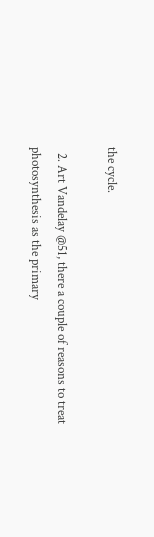the cycle.

  2. Art Vandelay @51, there a couple of reasons to treat photosynthesis as the primary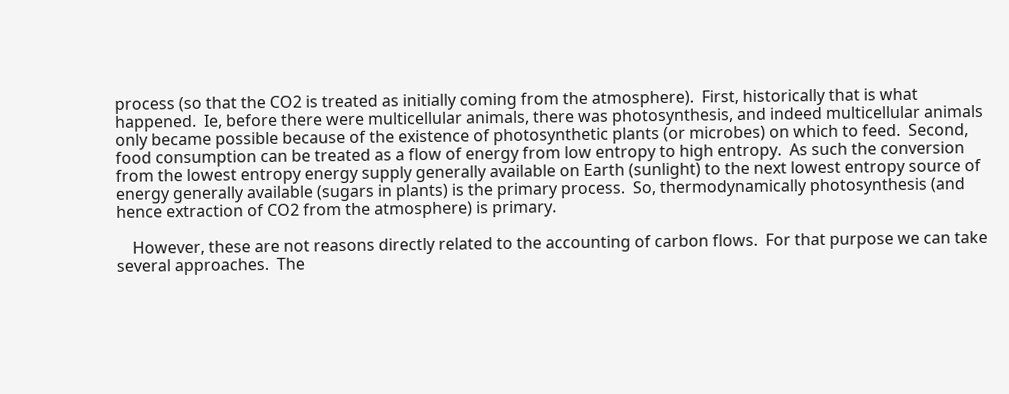process (so that the CO2 is treated as initially coming from the atmosphere).  First, historically that is what happened.  Ie, before there were multicellular animals, there was photosynthesis, and indeed multicellular animals only became possible because of the existence of photosynthetic plants (or microbes) on which to feed.  Second, food consumption can be treated as a flow of energy from low entropy to high entropy.  As such the conversion from the lowest entropy energy supply generally available on Earth (sunlight) to the next lowest entropy source of energy generally available (sugars in plants) is the primary process.  So, thermodynamically photosynthesis (and hence extraction of CO2 from the atmosphere) is primary.

    However, these are not reasons directly related to the accounting of carbon flows.  For that purpose we can take several approaches.  The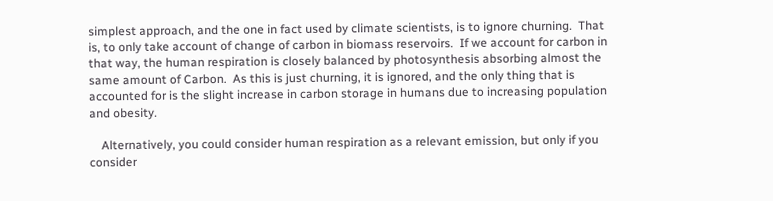simplest approach, and the one in fact used by climate scientists, is to ignore churning.  That is, to only take account of change of carbon in biomass reservoirs.  If we account for carbon in that way, the human respiration is closely balanced by photosynthesis absorbing almost the same amount of Carbon.  As this is just churning, it is ignored, and the only thing that is accounted for is the slight increase in carbon storage in humans due to increasing population and obesity.

    Alternatively, you could consider human respiration as a relevant emission, but only if you consider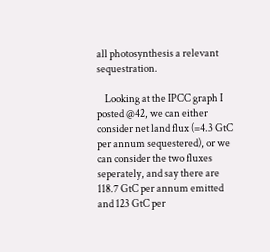all photosynthesis a relevant sequestration.

    Looking at the IPCC graph I posted @42, we can either consider net land flux (=4.3 GtC per annum sequestered), or we can consider the two fluxes seperately, and say there are 118.7 GtC per annum emitted and 123 GtC per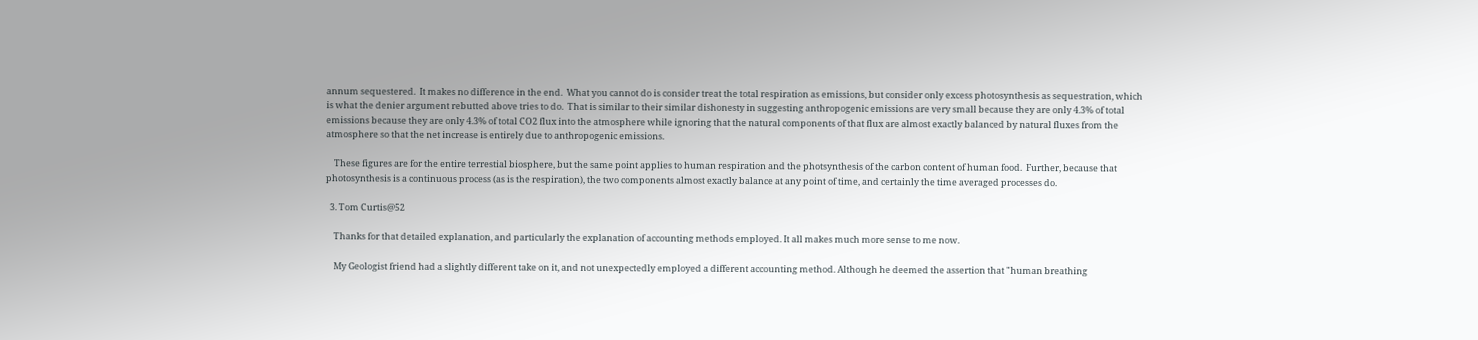annum sequestered.  It makes no difference in the end.  What you cannot do is consider treat the total respiration as emissions, but consider only excess photosynthesis as sequestration, which is what the denier argument rebutted above tries to do.  That is similar to their similar dishonesty in suggesting anthropogenic emissions are very small because they are only 4.3% of total emissions because they are only 4.3% of total CO2 flux into the atmosphere while ignoring that the natural components of that flux are almost exactly balanced by natural fluxes from the atmosphere so that the net increase is entirely due to anthropogenic emissions.

    These figures are for the entire terrestial biosphere, but the same point applies to human respiration and the photsynthesis of the carbon content of human food.  Further, because that photosynthesis is a continuous process (as is the respiration), the two components almost exactly balance at any point of time, and certainly the time averaged processes do.

  3. Tom Curtis@52

    Thanks for that detailed explanation, and particularly the explanation of accounting methods employed. It all makes much more sense to me now.

    My Geologist friend had a slightly different take on it, and not unexpectedly employed a different accounting method. Although he deemed the assertion that "human breathing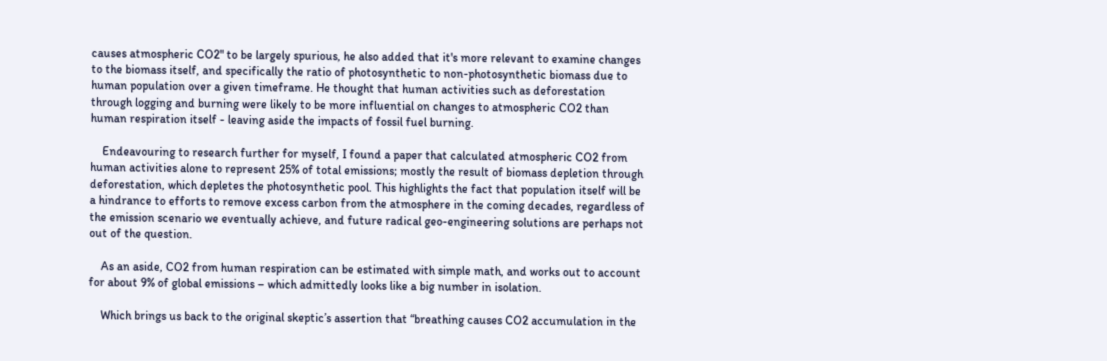causes atmospheric CO2" to be largely spurious, he also added that it's more relevant to examine changes to the biomass itself, and specifically the ratio of photosynthetic to non-photosynthetic biomass due to human population over a given timeframe. He thought that human activities such as deforestation through logging and burning were likely to be more influential on changes to atmospheric CO2 than human respiration itself - leaving aside the impacts of fossil fuel burning.

    Endeavouring to research further for myself, I found a paper that calculated atmospheric CO2 from human activities alone to represent 25% of total emissions; mostly the result of biomass depletion through deforestation, which depletes the photosynthetic pool. This highlights the fact that population itself will be a hindrance to efforts to remove excess carbon from the atmosphere in the coming decades, regardless of the emission scenario we eventually achieve, and future radical geo-engineering solutions are perhaps not out of the question.

    As an aside, CO2 from human respiration can be estimated with simple math, and works out to account for about 9% of global emissions – which admittedly looks like a big number in isolation.

    Which brings us back to the original skeptic’s assertion that “breathing causes CO2 accumulation in the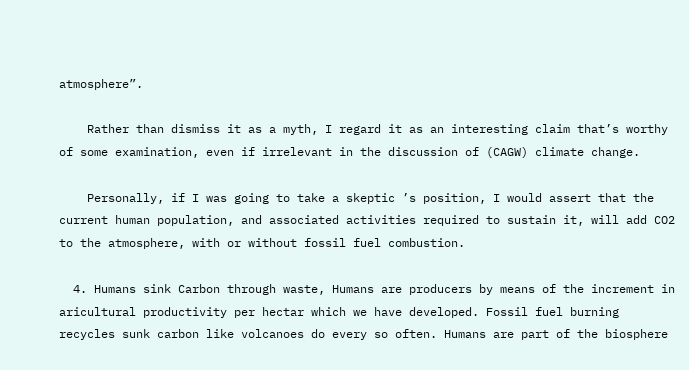atmosphere”.

    Rather than dismiss it as a myth, I regard it as an interesting claim that’s worthy of some examination, even if irrelevant in the discussion of (CAGW) climate change.

    Personally, if I was going to take a skeptic ’s position, I would assert that the current human population, and associated activities required to sustain it, will add CO2 to the atmosphere, with or without fossil fuel combustion.

  4. Humans sink Carbon through waste, Humans are producers by means of the increment in aricultural productivity per hectar which we have developed. Fossil fuel burning recycles sunk carbon like volcanoes do every so often. Humans are part of the biosphere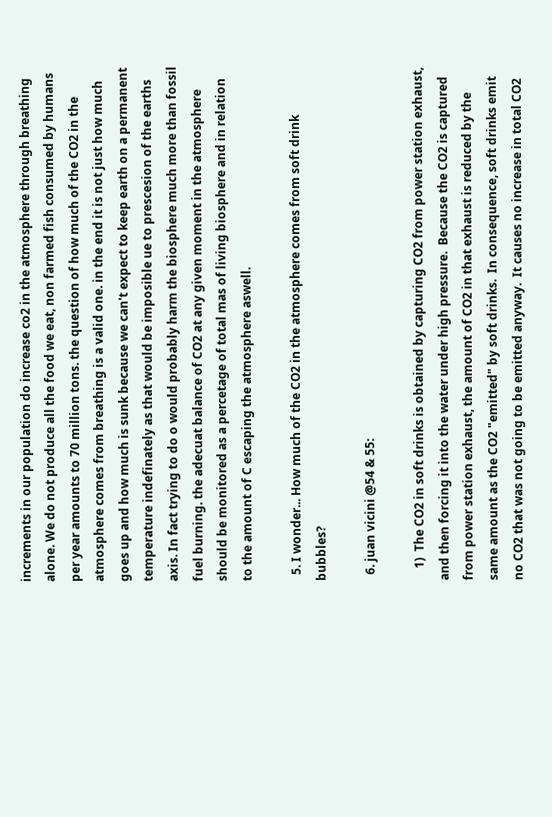increments in our population do increase co2 in the atmosphere through breathing alone. We do not produce all the food we eat, non farmed fish consumed by humans per year amounts to 70 million tons. the question of how much of the CO2 in the atmosphere comes from breathing is a valid one. in the end it is not just how much goes up and how much is sunk because we can't expect to keep earth on a permanent temperature indefinately as that would be imposible ue to prescesion of the earths axis. In fact trying to do o would probably harm the biosphere much more than fossil fuel burning. the adecuat balance of CO2 at any given moment in the atmosphere should be monitored as a percetage of total mas of living biosphere and in relation to the amount of C escaping the atmosphere aswell.

  5. I wonder... How much of the CO2 in the atmosphere comes from soft drink bubbles?

  6. juan vicini @54 & 55:

    1)  The CO2 in soft drinks is obtained by capturing CO2 from power station exhaust, and then forcing it into the water under high pressure.  Because the CO2 is captured from power station exhaust, the amount of CO2 in that exhaust is reduced by the same amount as the CO2 "emitted" by soft drinks.  In consequence, soft drinks emit no CO2 that was not going to be emitted anyway.  It causes no increase in total CO2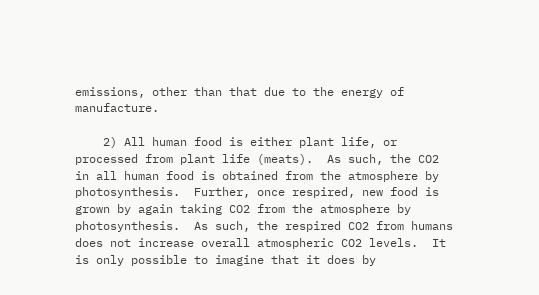emissions, other than that due to the energy of manufacture.

    2) All human food is either plant life, or processed from plant life (meats).  As such, the CO2 in all human food is obtained from the atmosphere by photosynthesis.  Further, once respired, new food is grown by again taking CO2 from the atmosphere by photosynthesis.  As such, the respired CO2 from humans does not increase overall atmospheric CO2 levels.  It is only possible to imagine that it does by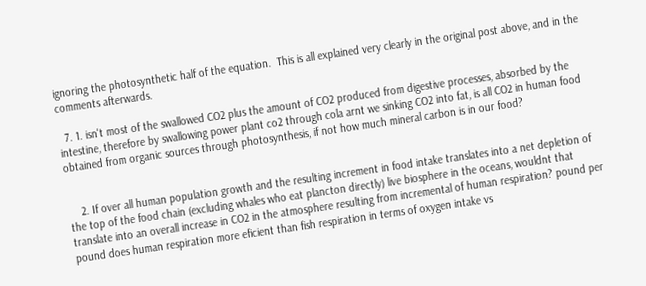ignoring the photosynthetic half of the equation.  This is all explained very clearly in the original post above, and in the comments afterwards.

  7. 1. isn't most of the swallowed CO2 plus the amount of CO2 produced from digestive processes, absorbed by the intestine, therefore by swallowing power plant co2 through cola arnt we sinking CO2 into fat, is all CO2 in human food obtained from organic sources through photosynthesis, if not how much mineral carbon is in our food?


    2. If over all human population growth and the resulting increment in food intake translates into a net depletion of the top of the food chain (excluding whales who eat plancton directly) live biosphere in the oceans, wouldnt that translate into an overall increase in CO2 in the atmosphere resulting from incremental of human respiration? pound per pound does human respiration more eficient than fish respiration in terms of oxygen intake vs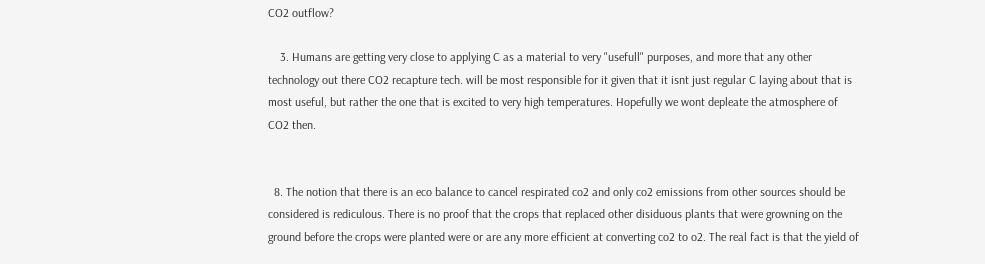CO2 outflow?

    3. Humans are getting very close to applying C as a material to very "usefull" purposes, and more that any other technology out there CO2 recapture tech. will be most responsible for it given that it isnt just regular C laying about that is most useful, but rather the one that is excited to very high temperatures. Hopefully we wont depleate the atmosphere of CO2 then.


  8. The notion that there is an eco balance to cancel respirated co2 and only co2 emissions from other sources should be considered is rediculous. There is no proof that the crops that replaced other disiduous plants that were growning on the ground before the crops were planted were or are any more efficient at converting co2 to o2. The real fact is that the yield of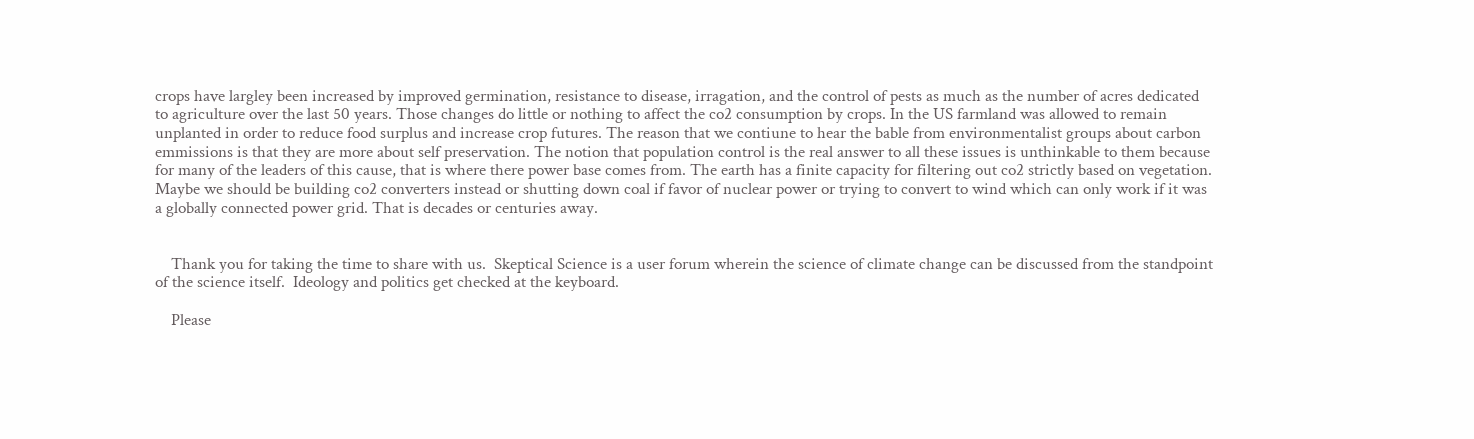crops have largley been increased by improved germination, resistance to disease, irragation, and the control of pests as much as the number of acres dedicated to agriculture over the last 50 years. Those changes do little or nothing to affect the co2 consumption by crops. In the US farmland was allowed to remain unplanted in order to reduce food surplus and increase crop futures. The reason that we contiune to hear the bable from environmentalist groups about carbon emmissions is that they are more about self preservation. The notion that population control is the real answer to all these issues is unthinkable to them because for many of the leaders of this cause, that is where there power base comes from. The earth has a finite capacity for filtering out co2 strictly based on vegetation. Maybe we should be building co2 converters instead or shutting down coal if favor of nuclear power or trying to convert to wind which can only work if it was a globally connected power grid. That is decades or centuries away.


    Thank you for taking the time to share with us.  Skeptical Science is a user forum wherein the science of climate change can be discussed from the standpoint of the science itself.  Ideology and politics get checked at the keyboard.

    Please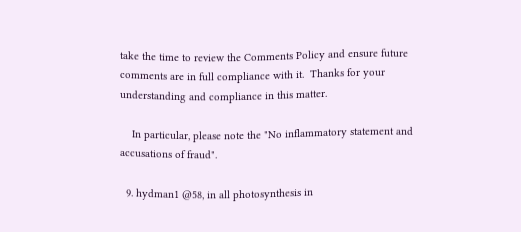take the time to review the Comments Policy and ensure future comments are in full compliance with it.  Thanks for your understanding and compliance in this matter.

    In particular, please note the "No inflammatory statement and accusations of fraud".

  9. hydman1 @58, in all photosynthesis in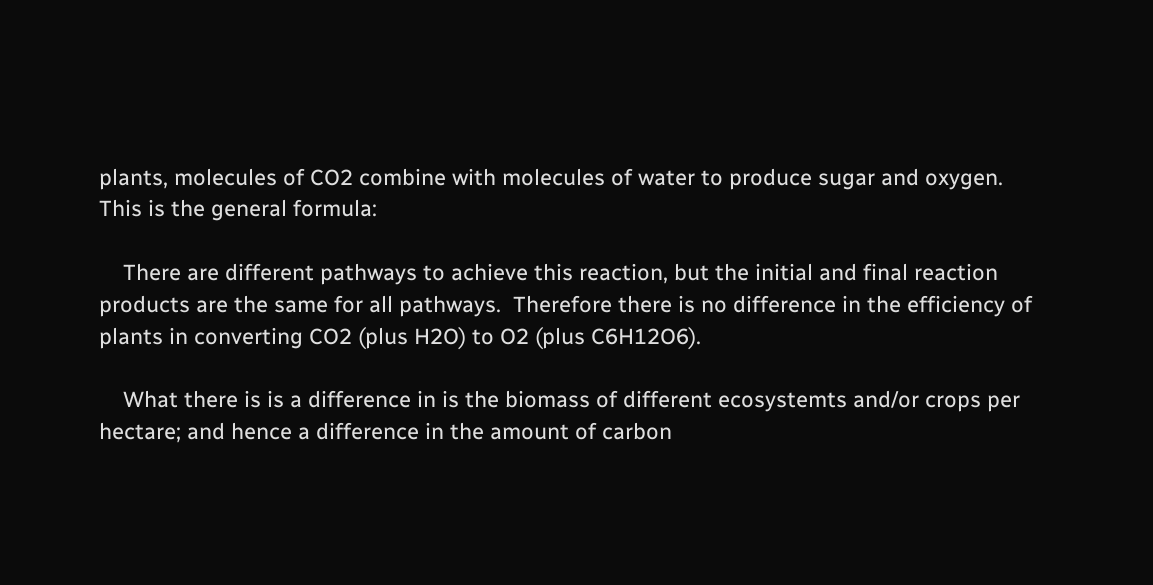plants, molecules of CO2 combine with molecules of water to produce sugar and oxygen.  This is the general formula:

    There are different pathways to achieve this reaction, but the initial and final reaction products are the same for all pathways.  Therefore there is no difference in the efficiency of plants in converting CO2 (plus H2O) to O2 (plus C6H12O6).

    What there is is a difference in is the biomass of different ecosystemts and/or crops per hectare; and hence a difference in the amount of carbon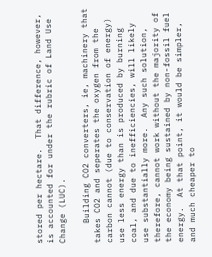stored per hectare.  That difference, however, is accounted for under the rubric of Land Use Change (LUC).

    Building CO2 converters, ie, machinery that takes CO2 and seperates the oxygen from the carbon cannot (due to conservation of energy) use less energy than is produced by burning coal, and due to inefficiencies, will likely use substantially more.  Any such solution, therefore, cannot work without the majority of the economy being sustained by non-fossil fuel energy.  At that point, it would be simpler, and much cheaper to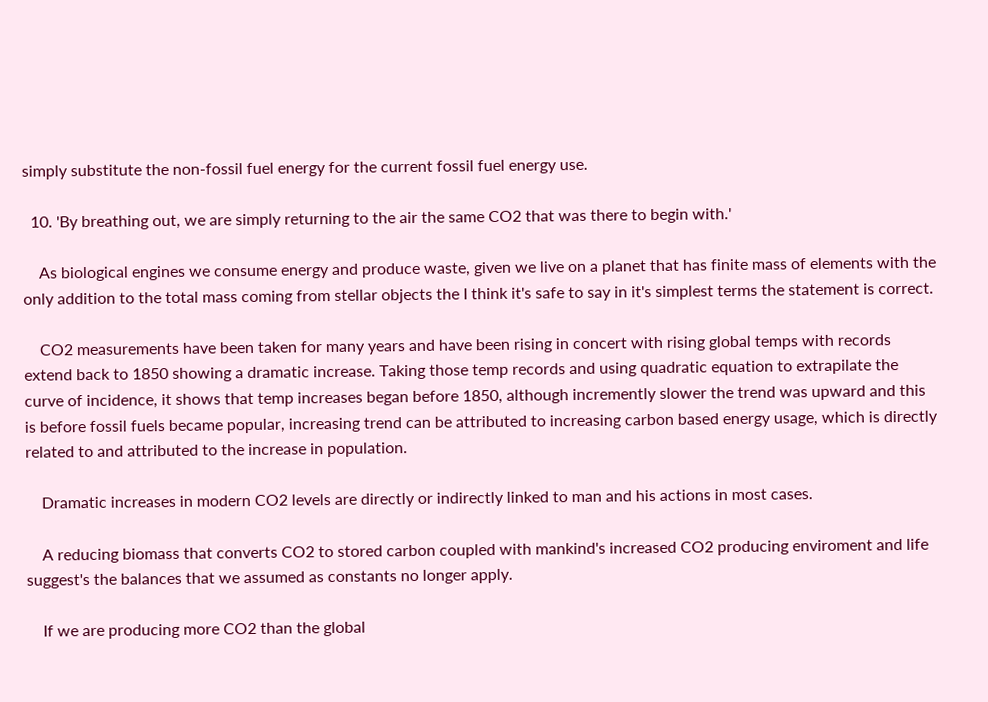simply substitute the non-fossil fuel energy for the current fossil fuel energy use.

  10. 'By breathing out, we are simply returning to the air the same CO2 that was there to begin with.'

    As biological engines we consume energy and produce waste, given we live on a planet that has finite mass of elements with the only addition to the total mass coming from stellar objects the I think it's safe to say in it's simplest terms the statement is correct.

    CO2 measurements have been taken for many years and have been rising in concert with rising global temps with records extend back to 1850 showing a dramatic increase. Taking those temp records and using quadratic equation to extrapilate the curve of incidence, it shows that temp increases began before 1850, although incremently slower the trend was upward and this is before fossil fuels became popular, increasing trend can be attributed to increasing carbon based energy usage, which is directly related to and attributed to the increase in population.

    Dramatic increases in modern CO2 levels are directly or indirectly linked to man and his actions in most cases.

    A reducing biomass that converts CO2 to stored carbon coupled with mankind's increased CO2 producing enviroment and life suggest's the balances that we assumed as constants no longer apply.

    If we are producing more CO2 than the global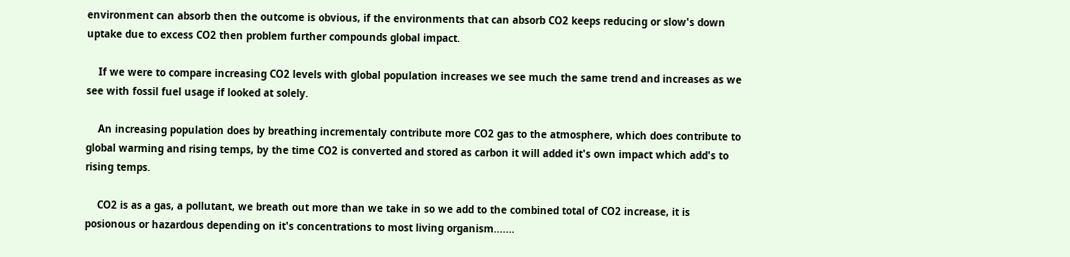environment can absorb then the outcome is obvious, if the environments that can absorb CO2 keeps reducing or slow's down uptake due to excess CO2 then problem further compounds global impact.

    If we were to compare increasing CO2 levels with global population increases we see much the same trend and increases as we see with fossil fuel usage if looked at solely.

    An increasing population does by breathing incrementaly contribute more CO2 gas to the atmosphere, which does contribute to global warming and rising temps, by the time CO2 is converted and stored as carbon it will added it's own impact which add's to rising temps.

    CO2 is as a gas, a pollutant, we breath out more than we take in so we add to the combined total of CO2 increase, it is posionous or hazardous depending on it's concentrations to most living organism.......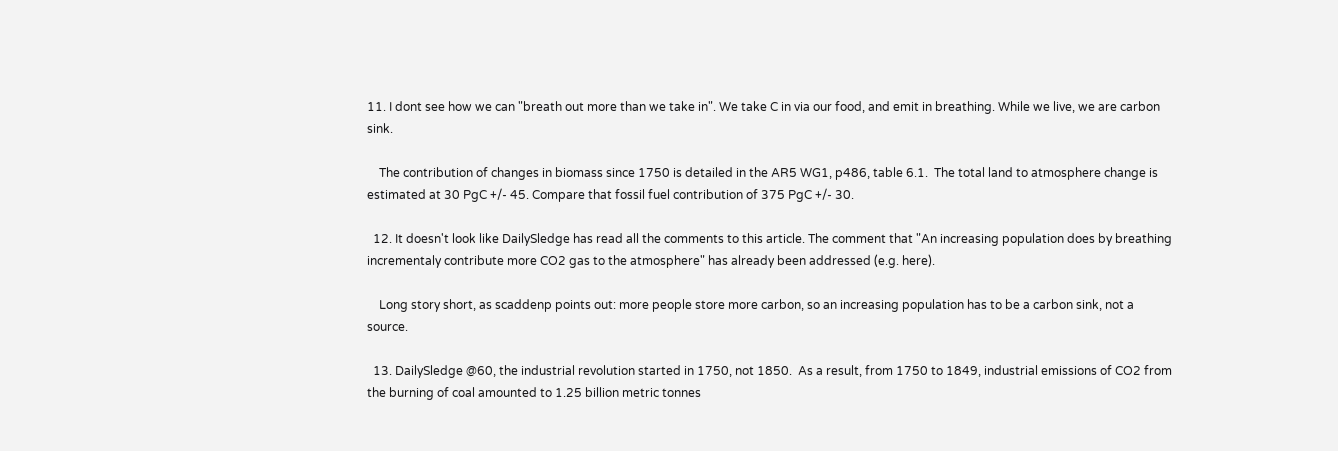11. I dont see how we can "breath out more than we take in". We take C in via our food, and emit in breathing. While we live, we are carbon sink.

    The contribution of changes in biomass since 1750 is detailed in the AR5 WG1, p486, table 6.1.  The total land to atmosphere change is estimated at 30 PgC +/- 45. Compare that fossil fuel contribution of 375 PgC +/- 30.

  12. It doesn't look like DailySledge has read all the comments to this article. The comment that "An increasing population does by breathing incrementaly contribute more CO2 gas to the atmosphere" has already been addressed (e.g. here).

    Long story short, as scaddenp points out: more people store more carbon, so an increasing population has to be a carbon sink, not a source.

  13. DailySledge @60, the industrial revolution started in 1750, not 1850.  As a result, from 1750 to 1849, industrial emissions of CO2 from the burning of coal amounted to 1.25 billion metric tonnes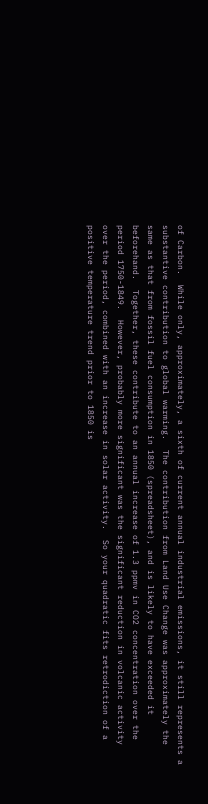of Carbon.  While only, approximately, a sixth of current annual industrial emissions, it still represents a substantive contribution to global warming.  The contribution from Land Use Change was approximately the same as that from fossil fuel consumption in 1850 (spreadsheet), and is likely to have exceeded it beforehand.  Together, these contribute to an annual increase of 1.3 ppmv in CO2 concentration over the period 1750-1849.  However, probably more significant was the significant reduction in volcanic activity over the period, combined with an increase in solar activity.  So your quadratic fits retrodiction of a positive temperature trend prior to 1850 is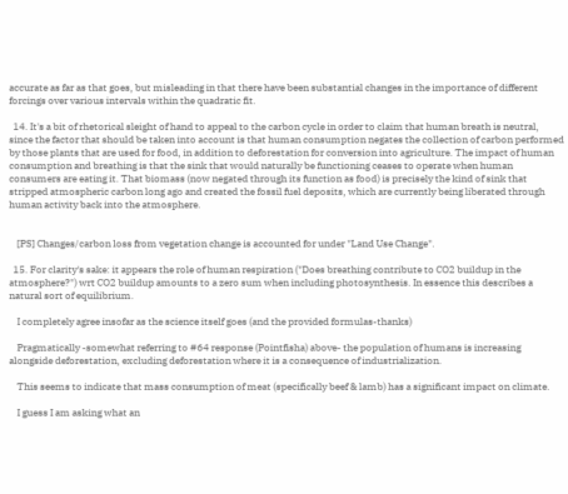accurate as far as that goes, but misleading in that there have been substantial changes in the importance of different forcings over various intervals within the quadratic fit.

  14. It's a bit of rhetorical sleight of hand to appeal to the carbon cycle in order to claim that human breath is neutral, since the factor that should be taken into account is that human consumption negates the collection of carbon performed by those plants that are used for food, in addition to deforestation for conversion into agriculture. The impact of human consumption and breathing is that the sink that would naturally be functioning ceases to operate when human consumers are eating it. That biomass (now negated through its function as food) is precisely the kind of sink that stripped atmospheric carbon long ago and created the fossil fuel deposits, which are currently being liberated through human activity back into the atmosphere.


    [PS] Changes/carbon loss from vegetation change is accounted for under "Land Use Change".

  15. For clarity's sake: it appears the role of human respiration ("Does breathing contribute to CO2 buildup in the atmosphere?") wrt CO2 buildup amounts to a zero sum when including photosynthesis. In essence this describes a natural sort of equilibrium.

    I completely agree insofar as the science itself goes (and the provided formulas-thanks)

    Pragmatically -somewhat referring to #64 response (Pointfisha) above- the population of humans is increasing alongside deforestation, excluding deforestation where it is a consequence of industrialization.

    This seems to indicate that mass consumption of meat (specifically beef & lamb) has a significant impact on climate.

    I guess I am asking what an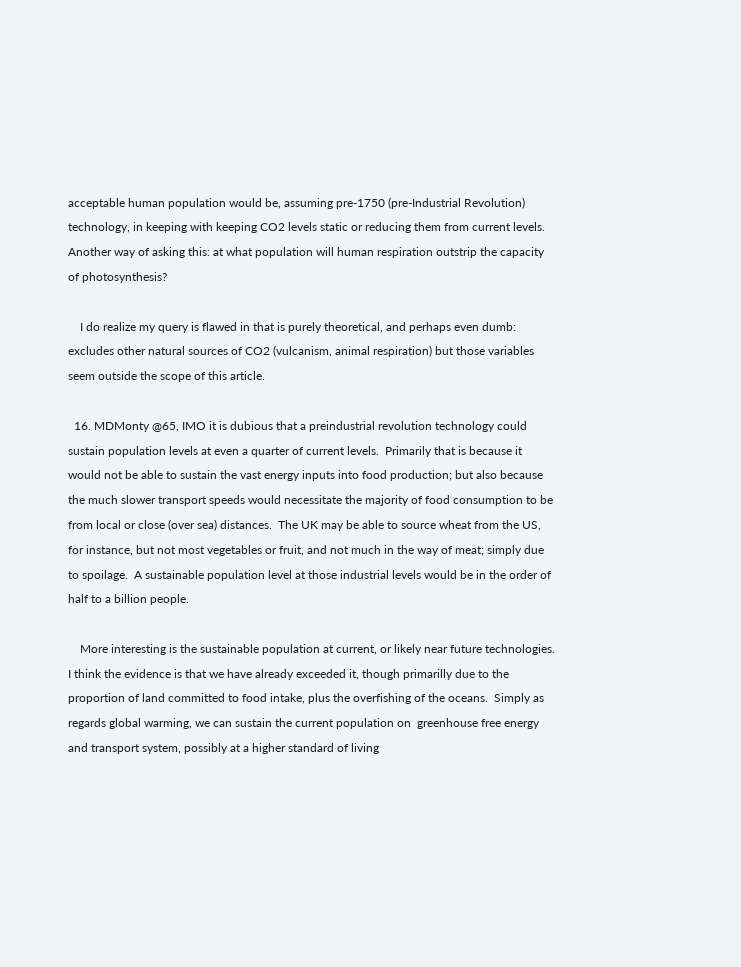acceptable human population would be, assuming pre-1750 (pre-Industrial Revolution) technology, in keeping with keeping CO2 levels static or reducing them from current levels. Another way of asking this: at what population will human respiration outstrip the capacity of photosynthesis?

    I do realize my query is flawed in that is purely theoretical, and perhaps even dumb: excludes other natural sources of CO2 (vulcanism, animal respiration) but those variables seem outside the scope of this article.

  16. MDMonty @65, IMO it is dubious that a preindustrial revolution technology could sustain population levels at even a quarter of current levels.  Primarily that is because it would not be able to sustain the vast energy inputs into food production; but also because the much slower transport speeds would necessitate the majority of food consumption to be from local or close (over sea) distances.  The UK may be able to source wheat from the US, for instance, but not most vegetables or fruit, and not much in the way of meat; simply due to spoilage.  A sustainable population level at those industrial levels would be in the order of half to a billion people.

    More interesting is the sustainable population at current, or likely near future technologies.  I think the evidence is that we have already exceeded it, though primarilly due to the proportion of land committed to food intake, plus the overfishing of the oceans.  Simply as regards global warming, we can sustain the current population on  greenhouse free energy and transport system, possibly at a higher standard of living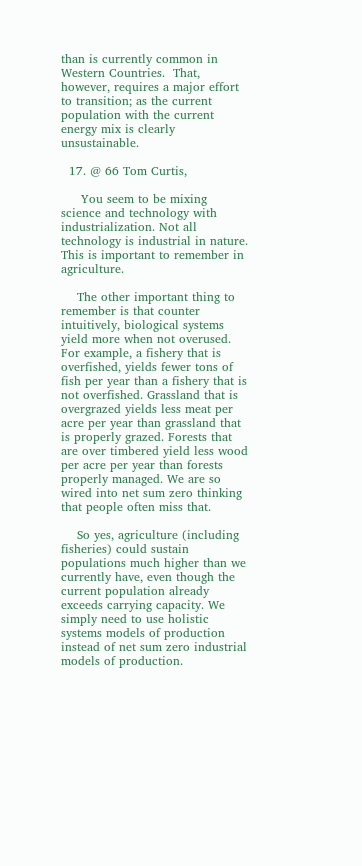than is currently common in Western Countries.  That, however, requires a major effort to transition; as the current population with the current energy mix is clearly unsustainable.

  17. @ 66 Tom Curtis,

     You seem to be mixing science and technology with industrialization. Not all technology is industrial in nature. This is important to remember in agriculture.

    The other important thing to remember is that counter intuitively, biological systems yield more when not overused. For example, a fishery that is overfished, yields fewer tons of fish per year than a fishery that is not overfished. Grassland that is overgrazed yields less meat per acre per year than grassland that is properly grazed. Forests that are over timbered yield less wood per acre per year than forests properly managed. We are so wired into net sum zero thinking that people often miss that.

    So yes, agriculture (including fisheries) could sustain populations much higher than we currently have, even though the current population already exceeds carrying capacity. We simply need to use holistic systems models of production instead of net sum zero industrial models of production.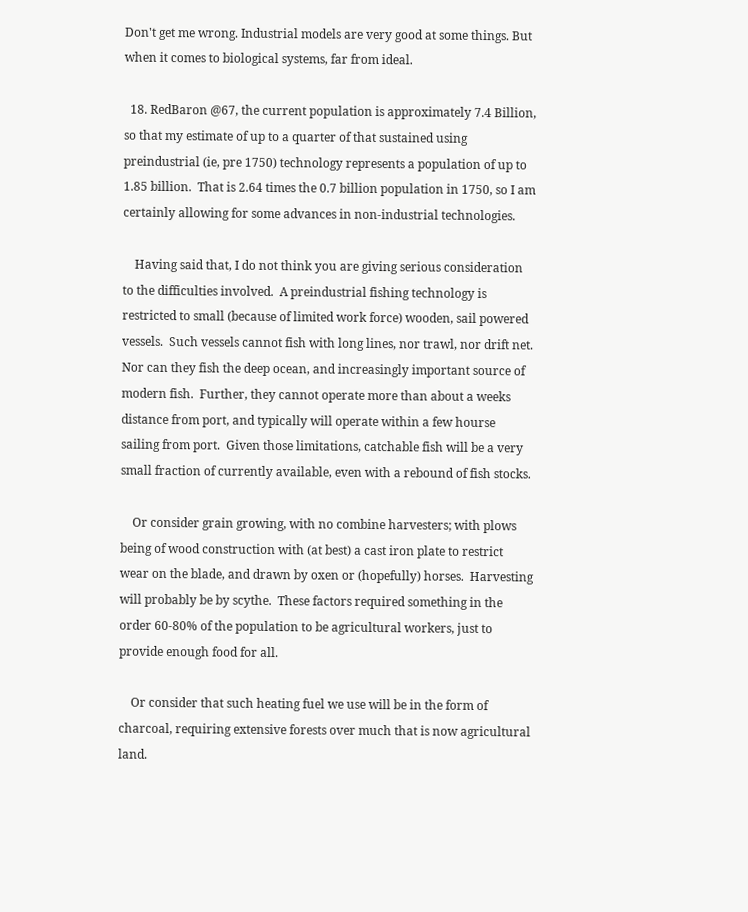Don't get me wrong. Industrial models are very good at some things. But when it comes to biological systems, far from ideal.

  18. RedBaron @67, the current population is approximately 7.4 Billion, so that my estimate of up to a quarter of that sustained using preindustrial (ie, pre 1750) technology represents a population of up to 1.85 billion.  That is 2.64 times the 0.7 billion population in 1750, so I am certainly allowing for some advances in non-industrial technologies.

    Having said that, I do not think you are giving serious consideration to the difficulties involved.  A preindustrial fishing technology is restricted to small (because of limited work force) wooden, sail powered vessels.  Such vessels cannot fish with long lines, nor trawl, nor drift net.  Nor can they fish the deep ocean, and increasingly important source of modern fish.  Further, they cannot operate more than about a weeks distance from port, and typically will operate within a few hourse sailing from port.  Given those limitations, catchable fish will be a very small fraction of currently available, even with a rebound of fish stocks.

    Or consider grain growing, with no combine harvesters; with plows being of wood construction with (at best) a cast iron plate to restrict wear on the blade, and drawn by oxen or (hopefully) horses.  Harvesting will probably be by scythe.  These factors required something in the order 60-80% of the population to be agricultural workers, just to provide enough food for all.

    Or consider that such heating fuel we use will be in the form of charcoal, requiring extensive forests over much that is now agricultural land.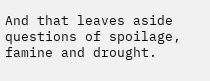And that leaves aside questions of spoilage, famine and drought.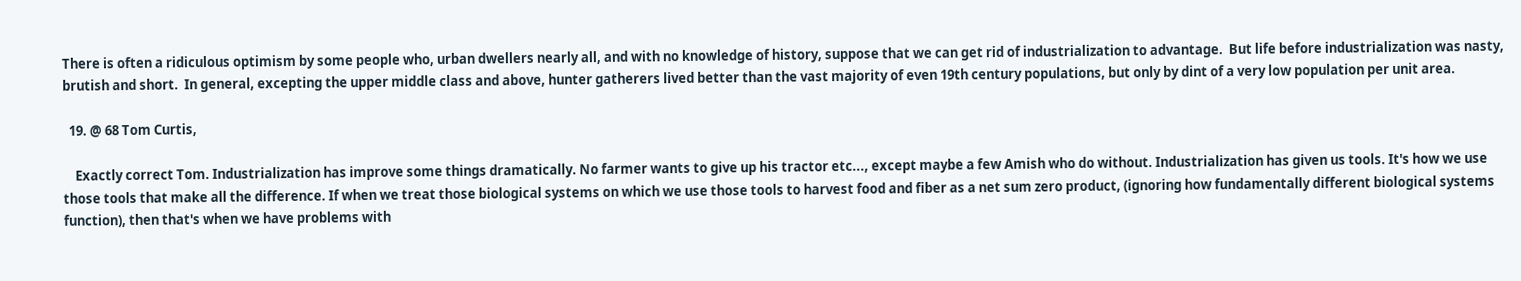There is often a ridiculous optimism by some people who, urban dwellers nearly all, and with no knowledge of history, suppose that we can get rid of industrialization to advantage.  But life before industrialization was nasty, brutish and short.  In general, excepting the upper middle class and above, hunter gatherers lived better than the vast majority of even 19th century populations, but only by dint of a very low population per unit area.

  19. @ 68 Tom Curtis,

    Exactly correct Tom. Industrialization has improve some things dramatically. No farmer wants to give up his tractor etc..., except maybe a few Amish who do without. Industrialization has given us tools. It's how we use those tools that make all the difference. If when we treat those biological systems on which we use those tools to harvest food and fiber as a net sum zero product, (ignoring how fundamentally different biological systems function), then that's when we have problems with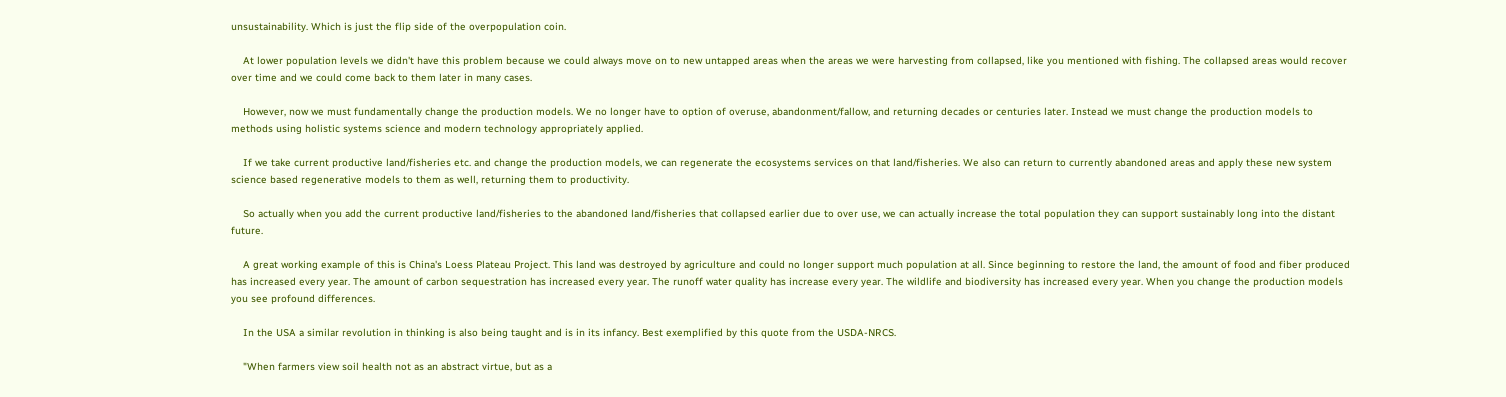unsustainability. Which is just the flip side of the overpopulation coin.

    At lower population levels we didn't have this problem because we could always move on to new untapped areas when the areas we were harvesting from collapsed, like you mentioned with fishing. The collapsed areas would recover over time and we could come back to them later in many cases.

    However, now we must fundamentally change the production models. We no longer have to option of overuse, abandonment/fallow, and returning decades or centuries later. Instead we must change the production models to methods using holistic systems science and modern technology appropriately applied.

    If we take current productive land/fisheries etc. and change the production models, we can regenerate the ecosystems services on that land/fisheries. We also can return to currently abandoned areas and apply these new system science based regenerative models to them as well, returning them to productivity.

    So actually when you add the current productive land/fisheries to the abandoned land/fisheries that collapsed earlier due to over use, we can actually increase the total population they can support sustainably long into the distant future.

    A great working example of this is China's Loess Plateau Project. This land was destroyed by agriculture and could no longer support much population at all. Since beginning to restore the land, the amount of food and fiber produced has increased every year. The amount of carbon sequestration has increased every year. The runoff water quality has increase every year. The wildlife and biodiversity has increased every year. When you change the production models you see profound differences.

    In the USA a similar revolution in thinking is also being taught and is in its infancy. Best exemplified by this quote from the USDA-NRCS.

    "When farmers view soil health not as an abstract virtue, but as a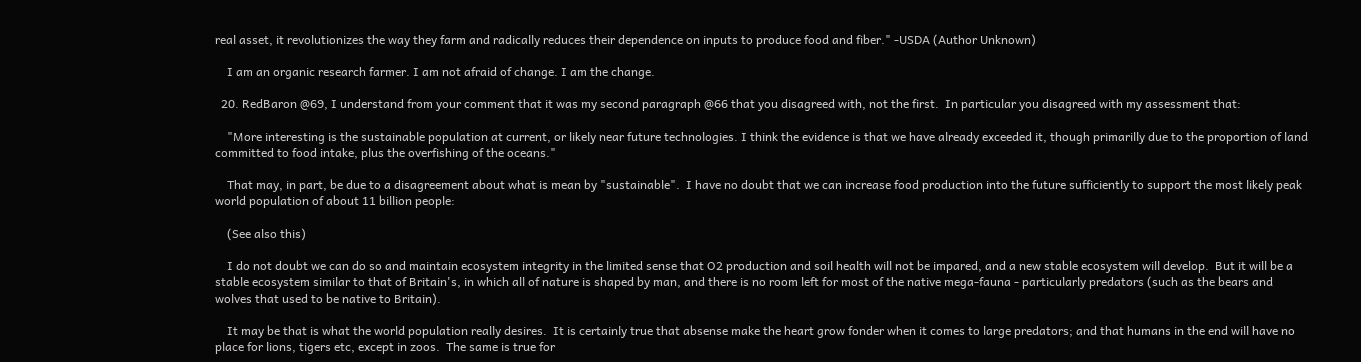real asset, it revolutionizes the way they farm and radically reduces their dependence on inputs to produce food and fiber." -USDA (Author Unknown)

    I am an organic research farmer. I am not afraid of change. I am the change.

  20. RedBaron @69, I understand from your comment that it was my second paragraph @66 that you disagreed with, not the first.  In particular you disagreed with my assessment that:

    "More interesting is the sustainable population at current, or likely near future technologies. I think the evidence is that we have already exceeded it, though primarilly due to the proportion of land committed to food intake, plus the overfishing of the oceans."

    That may, in part, be due to a disagreement about what is mean by "sustainable".  I have no doubt that we can increase food production into the future sufficiently to support the most likely peak world population of about 11 billion people:

    (See also this)

    I do not doubt we can do so and maintain ecosystem integrity in the limited sense that O2 production and soil health will not be impared, and a new stable ecosystem will develop.  But it will be a stable ecosystem similar to that of Britain's, in which all of nature is shaped by man, and there is no room left for most of the native mega-fauna - particularly predators (such as the bears and wolves that used to be native to Britain).

    It may be that is what the world population really desires.  It is certainly true that absense make the heart grow fonder when it comes to large predators; and that humans in the end will have no place for lions, tigers etc, except in zoos.  The same is true for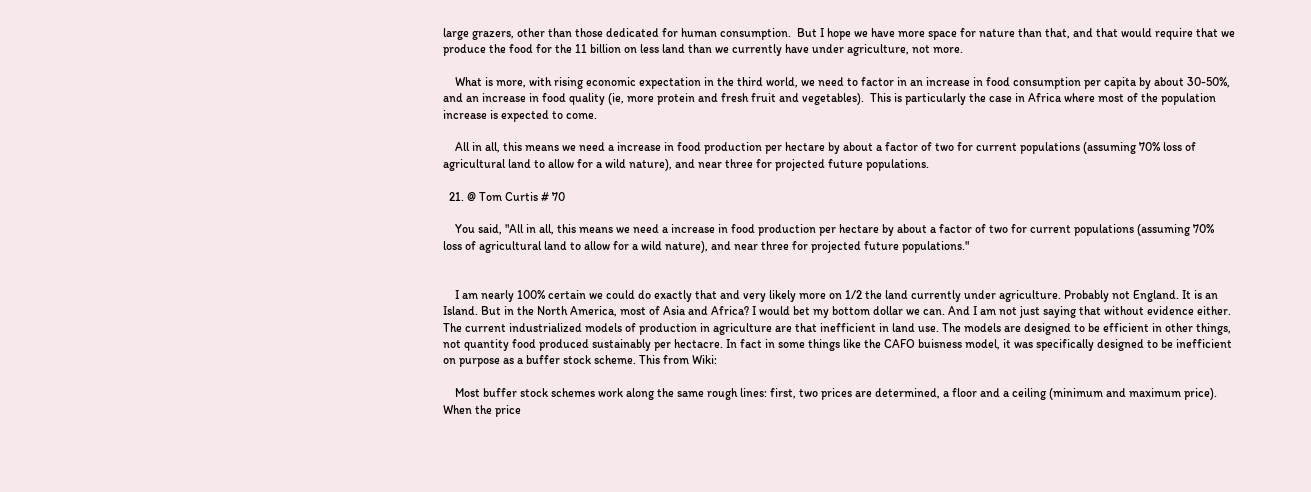large grazers, other than those dedicated for human consumption.  But I hope we have more space for nature than that, and that would require that we produce the food for the 11 billion on less land than we currently have under agriculture, not more.

    What is more, with rising economic expectation in the third world, we need to factor in an increase in food consumption per capita by about 30-50%, and an increase in food quality (ie, more protein and fresh fruit and vegetables).  This is particularly the case in Africa where most of the population increase is expected to come.

    All in all, this means we need a increase in food production per hectare by about a factor of two for current populations (assuming 70% loss of agricultural land to allow for a wild nature), and near three for projected future populations.

  21. @ Tom Curtis # 70

    You said, "All in all, this means we need a increase in food production per hectare by about a factor of two for current populations (assuming 70% loss of agricultural land to allow for a wild nature), and near three for projected future populations."


    I am nearly 100% certain we could do exactly that and very likely more on 1/2 the land currently under agriculture. Probably not England. It is an Island. But in the North America, most of Asia and Africa? I would bet my bottom dollar we can. And I am not just saying that without evidence either. The current industrialized models of production in agriculture are that inefficient in land use. The models are designed to be efficient in other things, not quantity food produced sustainably per hectacre. In fact in some things like the CAFO buisness model, it was specifically designed to be inefficient on purpose as a buffer stock scheme. This from Wiki:

    Most buffer stock schemes work along the same rough lines: first, two prices are determined, a floor and a ceiling (minimum and maximum price). When the price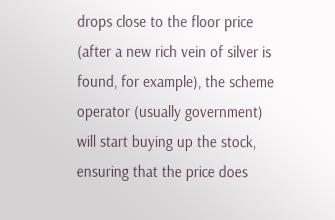drops close to the floor price (after a new rich vein of silver is found, for example), the scheme operator (usually government) will start buying up the stock, ensuring that the price does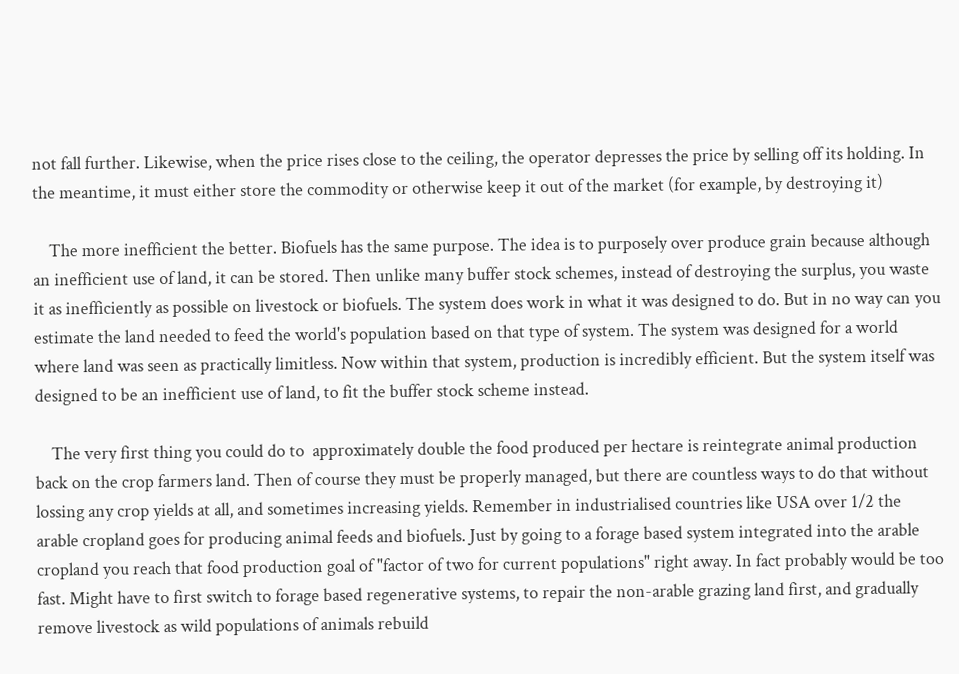not fall further. Likewise, when the price rises close to the ceiling, the operator depresses the price by selling off its holding. In the meantime, it must either store the commodity or otherwise keep it out of the market (for example, by destroying it)

    The more inefficient the better. Biofuels has the same purpose. The idea is to purposely over produce grain because although an inefficient use of land, it can be stored. Then unlike many buffer stock schemes, instead of destroying the surplus, you waste it as inefficiently as possible on livestock or biofuels. The system does work in what it was designed to do. But in no way can you estimate the land needed to feed the world's population based on that type of system. The system was designed for a world where land was seen as practically limitless. Now within that system, production is incredibly efficient. But the system itself was designed to be an inefficient use of land, to fit the buffer stock scheme instead.

    The very first thing you could do to  approximately double the food produced per hectare is reintegrate animal production back on the crop farmers land. Then of course they must be properly managed, but there are countless ways to do that without lossing any crop yields at all, and sometimes increasing yields. Remember in industrialised countries like USA over 1/2 the arable cropland goes for producing animal feeds and biofuels. Just by going to a forage based system integrated into the arable cropland you reach that food production goal of "factor of two for current populations" right away. In fact probably would be too fast. Might have to first switch to forage based regenerative systems, to repair the non-arable grazing land first, and gradually remove livestock as wild populations of animals rebuild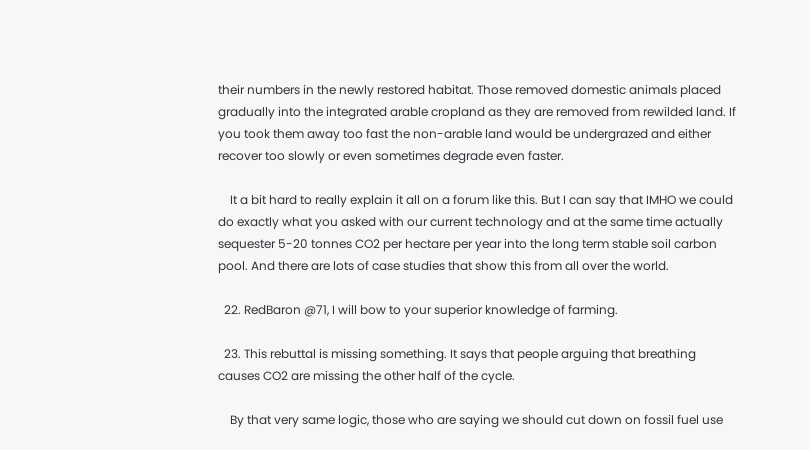their numbers in the newly restored habitat. Those removed domestic animals placed gradually into the integrated arable cropland as they are removed from rewilded land. If you took them away too fast the non-arable land would be undergrazed and either recover too slowly or even sometimes degrade even faster.

    It a bit hard to really explain it all on a forum like this. But I can say that IMHO we could do exactly what you asked with our current technology and at the same time actually sequester 5-20 tonnes CO2 per hectare per year into the long term stable soil carbon pool. And there are lots of case studies that show this from all over the world.

  22. RedBaron @71, I will bow to your superior knowledge of farming.

  23. This rebuttal is missing something. It says that people arguing that breathing causes CO2 are missing the other half of the cycle.

    By that very same logic, those who are saying we should cut down on fossil fuel use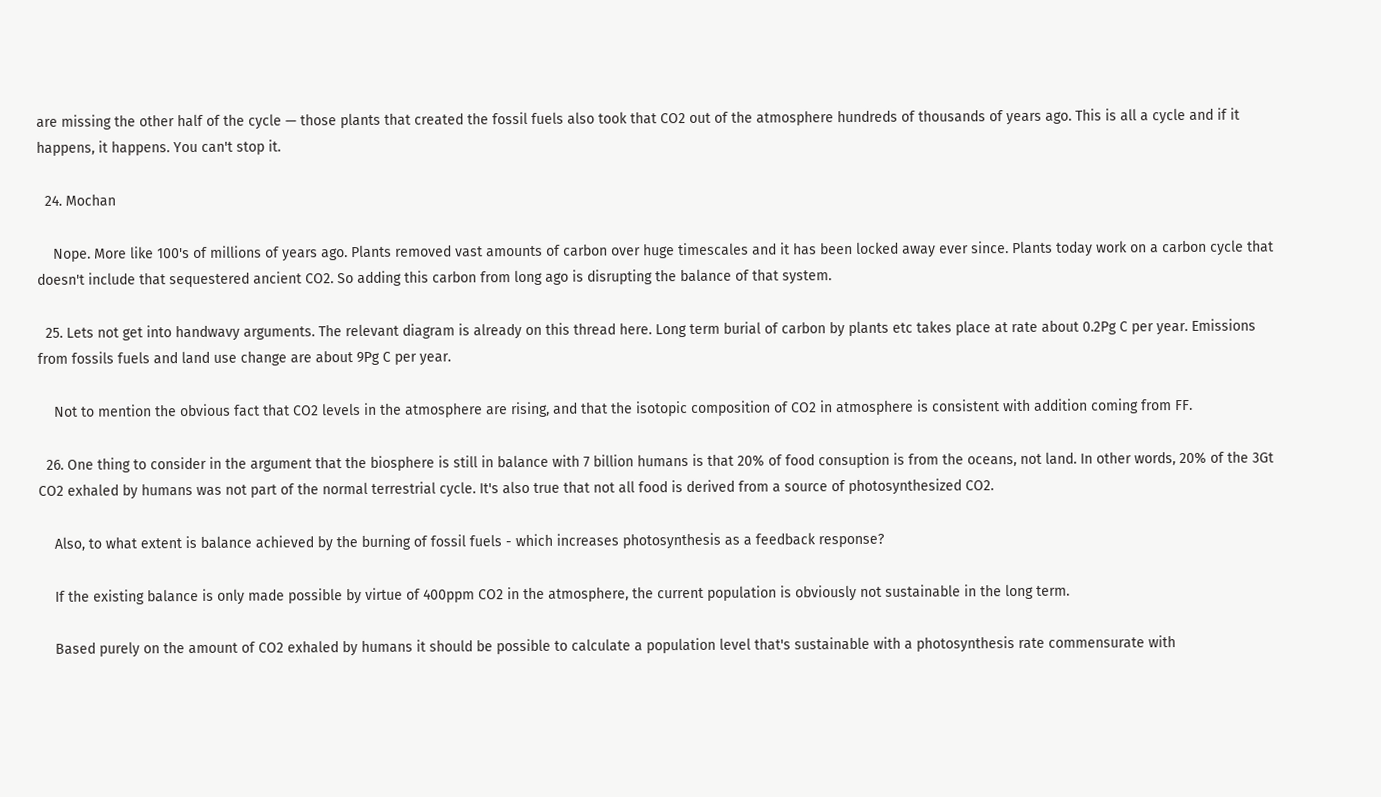are missing the other half of the cycle — those plants that created the fossil fuels also took that CO2 out of the atmosphere hundreds of thousands of years ago. This is all a cycle and if it happens, it happens. You can't stop it.

  24. Mochan

    Nope. More like 100's of millions of years ago. Plants removed vast amounts of carbon over huge timescales and it has been locked away ever since. Plants today work on a carbon cycle that doesn't include that sequestered ancient CO2. So adding this carbon from long ago is disrupting the balance of that system.

  25. Lets not get into handwavy arguments. The relevant diagram is already on this thread here. Long term burial of carbon by plants etc takes place at rate about 0.2Pg C per year. Emissions from fossils fuels and land use change are about 9Pg C per year.

    Not to mention the obvious fact that CO2 levels in the atmosphere are rising, and that the isotopic composition of CO2 in atmosphere is consistent with addition coming from FF.

  26. One thing to consider in the argument that the biosphere is still in balance with 7 billion humans is that 20% of food consuption is from the oceans, not land. In other words, 20% of the 3Gt CO2 exhaled by humans was not part of the normal terrestrial cycle. It's also true that not all food is derived from a source of photosynthesized CO2.

    Also, to what extent is balance achieved by the burning of fossil fuels - which increases photosynthesis as a feedback response?

    If the existing balance is only made possible by virtue of 400ppm CO2 in the atmosphere, the current population is obviously not sustainable in the long term.

    Based purely on the amount of CO2 exhaled by humans it should be possible to calculate a population level that's sustainable with a photosynthesis rate commensurate with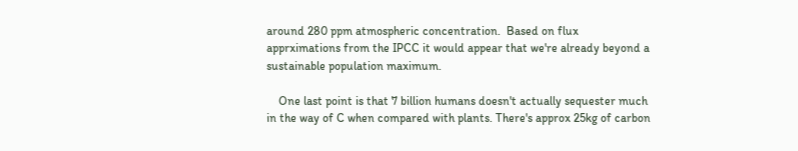around 280 ppm atmospheric concentration.  Based on flux apprximations from the IPCC it would appear that we're already beyond a sustainable population maximum.

    One last point is that 7 billion humans doesn't actually sequester much in the way of C when compared with plants. There's approx 25kg of carbon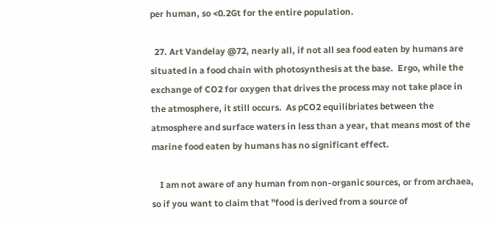per human, so <0.2Gt for the entire population.

  27. Art Vandelay @72, nearly all, if not all sea food eaten by humans are situated in a food chain with photosynthesis at the base.  Ergo, while the exchange of CO2 for oxygen that drives the process may not take place in the atmosphere, it still occurs.  As pCO2 equilibriates between the atmosphere and surface waters in less than a year, that means most of the marine food eaten by humans has no significant effect.

    I am not aware of any human from non-organic sources, or from archaea, so if you want to claim that "food is derived from a source of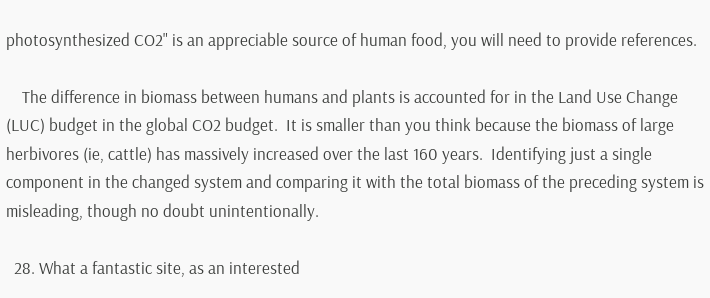photosynthesized CO2" is an appreciable source of human food, you will need to provide references.

    The difference in biomass between humans and plants is accounted for in the Land Use Change (LUC) budget in the global CO2 budget.  It is smaller than you think because the biomass of large herbivores (ie, cattle) has massively increased over the last 160 years.  Identifying just a single component in the changed system and comparing it with the total biomass of the preceding system is misleading, though no doubt unintentionally.

  28. What a fantastic site, as an interested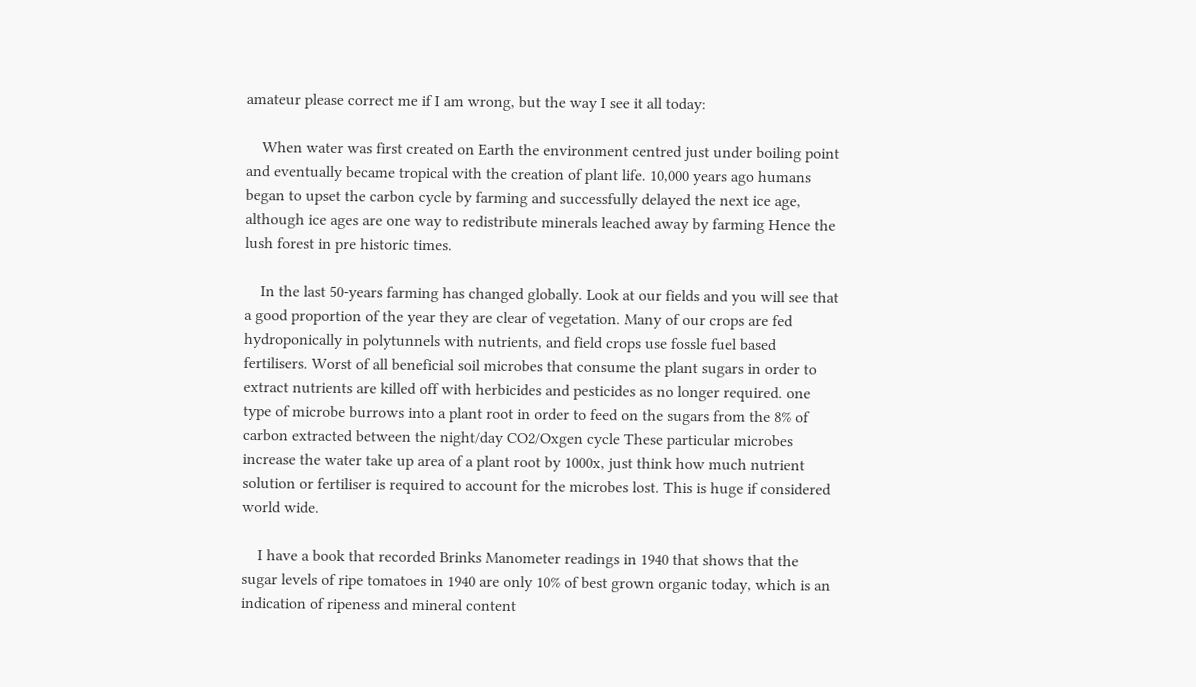amateur please correct me if I am wrong, but the way I see it all today:

    When water was first created on Earth the environment centred just under boiling point and eventually became tropical with the creation of plant life. 10,000 years ago humans began to upset the carbon cycle by farming and successfully delayed the next ice age, although ice ages are one way to redistribute minerals leached away by farming Hence the lush forest in pre historic times.

    In the last 50-years farming has changed globally. Look at our fields and you will see that a good proportion of the year they are clear of vegetation. Many of our crops are fed hydroponically in polytunnels with nutrients, and field crops use fossle fuel based fertilisers. Worst of all beneficial soil microbes that consume the plant sugars in order to extract nutrients are killed off with herbicides and pesticides as no longer required. one type of microbe burrows into a plant root in order to feed on the sugars from the 8% of carbon extracted between the night/day CO2/Oxgen cycle These particular microbes increase the water take up area of a plant root by 1000x, just think how much nutrient solution or fertiliser is required to account for the microbes lost. This is huge if considered world wide.

    I have a book that recorded Brinks Manometer readings in 1940 that shows that the sugar levels of ripe tomatoes in 1940 are only 10% of best grown organic today, which is an indication of ripeness and mineral content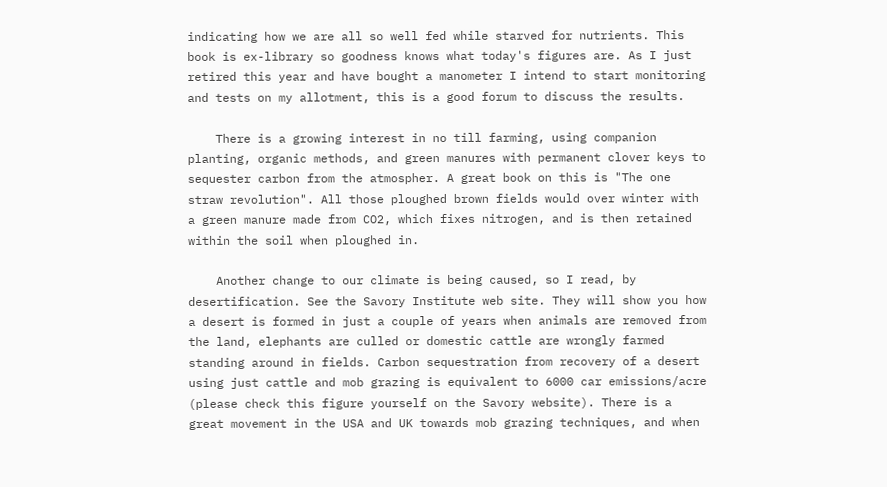indicating how we are all so well fed while starved for nutrients. This book is ex-library so goodness knows what today's figures are. As I just retired this year and have bought a manometer I intend to start monitoring and tests on my allotment, this is a good forum to discuss the results.

    There is a growing interest in no till farming, using companion planting, organic methods, and green manures with permanent clover keys to sequester carbon from the atmospher. A great book on this is "The one straw revolution". All those ploughed brown fields would over winter with a green manure made from CO2, which fixes nitrogen, and is then retained within the soil when ploughed in.

    Another change to our climate is being caused, so I read, by desertification. See the Savory Institute web site. They will show you how a desert is formed in just a couple of years when animals are removed from the land, elephants are culled or domestic cattle are wrongly farmed standing around in fields. Carbon sequestration from recovery of a desert using just cattle and mob grazing is equivalent to 6000 car emissions/acre (please check this figure yourself on the Savory website). There is a great movement in the USA and UK towards mob grazing techniques, and when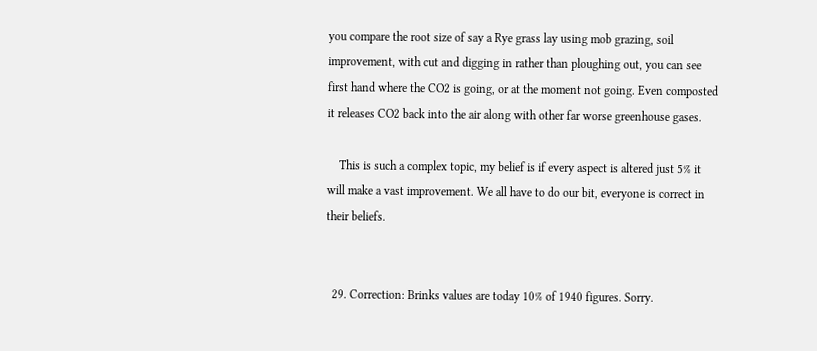you compare the root size of say a Rye grass lay using mob grazing, soil improvement, with cut and digging in rather than ploughing out, you can see first hand where the CO2 is going, or at the moment not going. Even composted it releases CO2 back into the air along with other far worse greenhouse gases.

    This is such a complex topic, my belief is if every aspect is altered just 5% it will make a vast improvement. We all have to do our bit, everyone is correct in their beliefs.


  29. Correction: Brinks values are today 10% of 1940 figures. Sorry.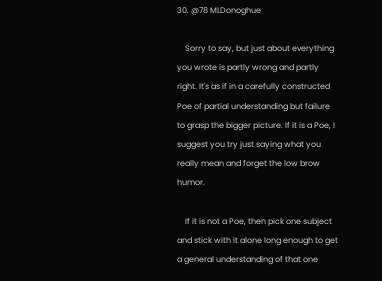30. @78 MLDonoghue

    Sorry to say, but just about everything you wrote is partly wrong and partly right. It's as if in a carefully constructed Poe of partial understanding but failure to grasp the bigger picture. If it is a Poe, I suggest you try just saying what you really mean and forget the low brow humor.

    If it is not a Poe, then pick one subject and stick with it alone long enough to get a general understanding of that one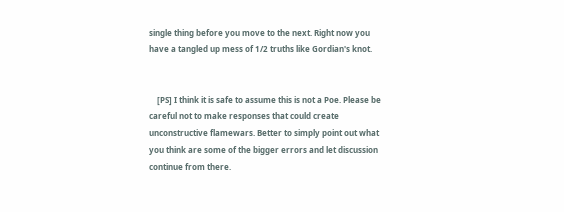single thing before you move to the next. Right now you have a tangled up mess of 1/2 truths like Gordian's knot.


    [PS] I think it is safe to assume this is not a Poe. Please be careful not to make responses that could create unconstructive flamewars. Better to simply point out what you think are some of the bigger errors and let discussion continue from there.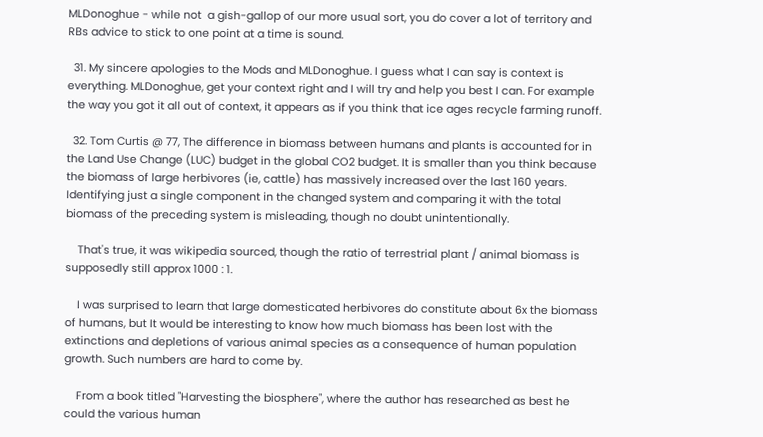MLDonoghue - while not  a gish-gallop of our more usual sort, you do cover a lot of territory and RBs advice to stick to one point at a time is sound.

  31. My sincere apologies to the Mods and MLDonoghue. I guess what I can say is context is everything. MLDonoghue, get your context right and I will try and help you best I can. For example the way you got it all out of context, it appears as if you think that ice ages recycle farming runoff.

  32. Tom Curtis @ 77, The difference in biomass between humans and plants is accounted for in the Land Use Change (LUC) budget in the global CO2 budget. It is smaller than you think because the biomass of large herbivores (ie, cattle) has massively increased over the last 160 years. Identifying just a single component in the changed system and comparing it with the total biomass of the preceding system is misleading, though no doubt unintentionally.

    That's true, it was wikipedia sourced, though the ratio of terrestrial plant / animal biomass is supposedly still approx 1000 : 1.

    I was surprised to learn that large domesticated herbivores do constitute about 6x the biomass of humans, but It would be interesting to know how much biomass has been lost with the extinctions and depletions of various animal species as a consequence of human population growth. Such numbers are hard to come by.

    From a book titled "Harvesting the biosphere", where the author has researched as best he could the various human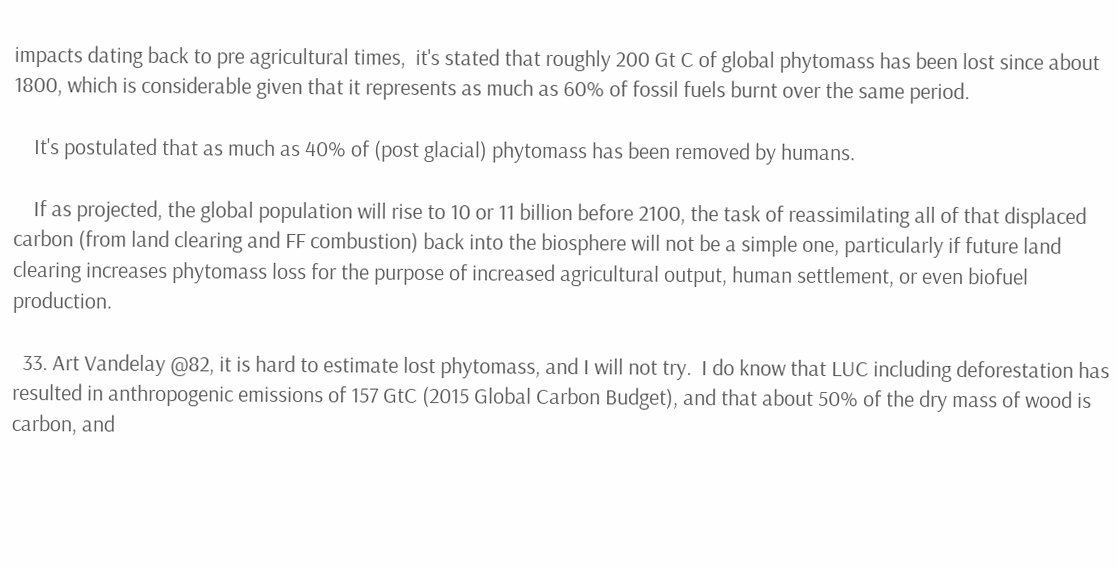impacts dating back to pre agricultural times,  it's stated that roughly 200 Gt C of global phytomass has been lost since about 1800, which is considerable given that it represents as much as 60% of fossil fuels burnt over the same period.

    It's postulated that as much as 40% of (post glacial) phytomass has been removed by humans.

    If as projected, the global population will rise to 10 or 11 billion before 2100, the task of reassimilating all of that displaced carbon (from land clearing and FF combustion) back into the biosphere will not be a simple one, particularly if future land clearing increases phytomass loss for the purpose of increased agricultural output, human settlement, or even biofuel production.

  33. Art Vandelay @82, it is hard to estimate lost phytomass, and I will not try.  I do know that LUC including deforestation has resulted in anthropogenic emissions of 157 GtC (2015 Global Carbon Budget), and that about 50% of the dry mass of wood is carbon, and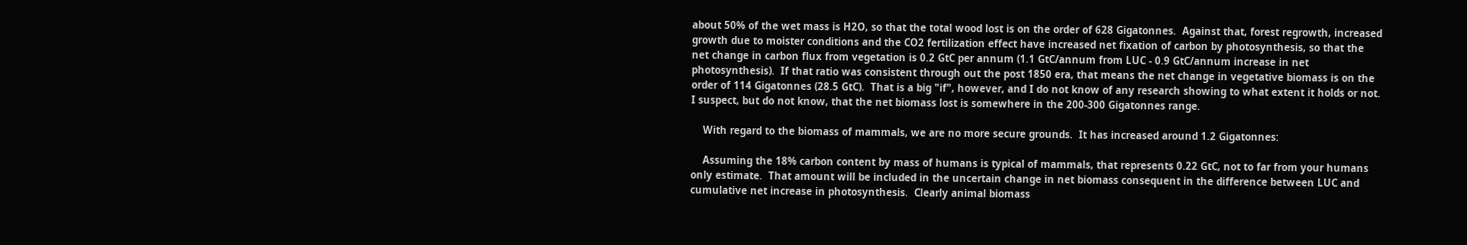about 50% of the wet mass is H2O, so that the total wood lost is on the order of 628 Gigatonnes.  Against that, forest regrowth, increased growth due to moister conditions and the CO2 fertilization effect have increased net fixation of carbon by photosynthesis, so that the net change in carbon flux from vegetation is 0.2 GtC per annum (1.1 GtC/annum from LUC - 0.9 GtC/annum increase in net photosynthesis).  If that ratio was consistent through out the post 1850 era, that means the net change in vegetative biomass is on the order of 114 Gigatonnes (28.5 GtC).  That is a big "if", however, and I do not know of any research showing to what extent it holds or not.  I suspect, but do not know, that the net biomass lost is somewhere in the 200-300 Gigatonnes range.

    With regard to the biomass of mammals, we are no more secure grounds.  It has increased around 1.2 Gigatonnes:

    Assuming the 18% carbon content by mass of humans is typical of mammals, that represents 0.22 GtC, not to far from your humans only estimate.  That amount will be included in the uncertain change in net biomass consequent in the difference between LUC and cumulative net increase in photosynthesis.  Clearly animal biomass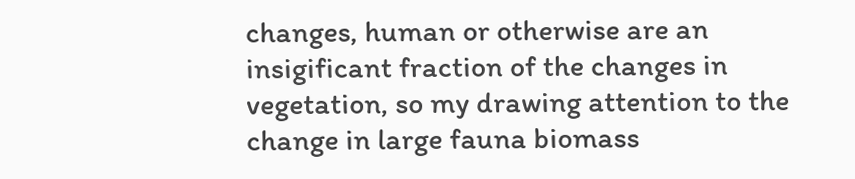changes, human or otherwise are an insigificant fraction of the changes in vegetation, so my drawing attention to the change in large fauna biomass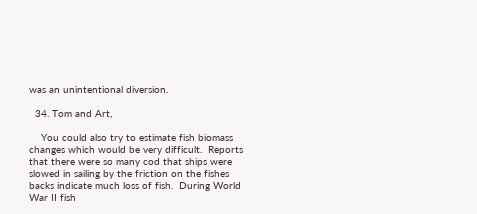was an unintentional diversion.

  34. Tom and Art,

    You could also try to estimate fish biomass changes which would be very difficult.  Reports that there were so many cod that ships were slowed in sailing by the friction on the fishes backs indicate much loss of fish.  During World War II fish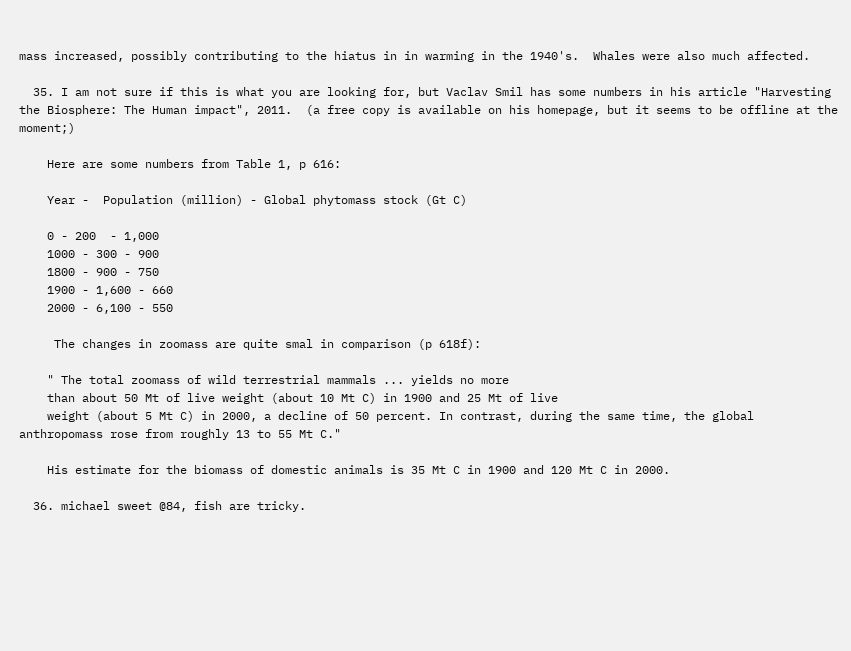mass increased, possibly contributing to the hiatus in in warming in the 1940's.  Whales were also much affected.

  35. I am not sure if this is what you are looking for, but Vaclav Smil has some numbers in his article "Harvesting the Biosphere: The Human impact", 2011.  (a free copy is available on his homepage, but it seems to be offline at the moment;)

    Here are some numbers from Table 1, p 616:

    Year -  Population (million) - Global phytomass stock (Gt C)

    0 - 200  - 1,000
    1000 - 300 - 900
    1800 - 900 - 750
    1900 - 1,600 - 660
    2000 - 6,100 - 550

     The changes in zoomass are quite smal in comparison (p 618f):

    " The total zoomass of wild terrestrial mammals ... yields no more
    than about 50 Mt of live weight (about 10 Mt C) in 1900 and 25 Mt of live
    weight (about 5 Mt C) in 2000, a decline of 50 percent. In contrast, during the same time, the global anthropomass rose from roughly 13 to 55 Mt C."

    His estimate for the biomass of domestic animals is 35 Mt C in 1900 and 120 Mt C in 2000.

  36. michael sweet @84, fish are tricky.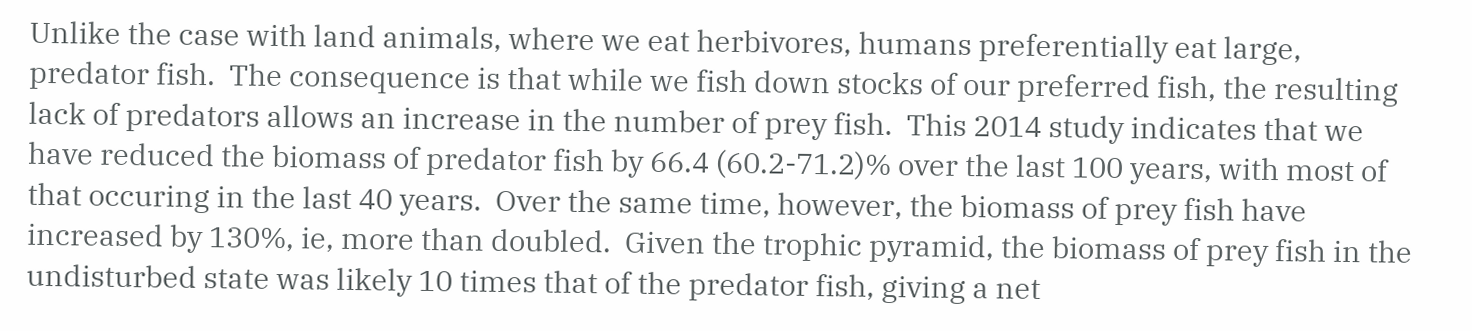Unlike the case with land animals, where we eat herbivores, humans preferentially eat large, predator fish.  The consequence is that while we fish down stocks of our preferred fish, the resulting lack of predators allows an increase in the number of prey fish.  This 2014 study indicates that we have reduced the biomass of predator fish by 66.4 (60.2-71.2)% over the last 100 years, with most of that occuring in the last 40 years.  Over the same time, however, the biomass of prey fish have increased by 130%, ie, more than doubled.  Given the trophic pyramid, the biomass of prey fish in the undisturbed state was likely 10 times that of the predator fish, giving a net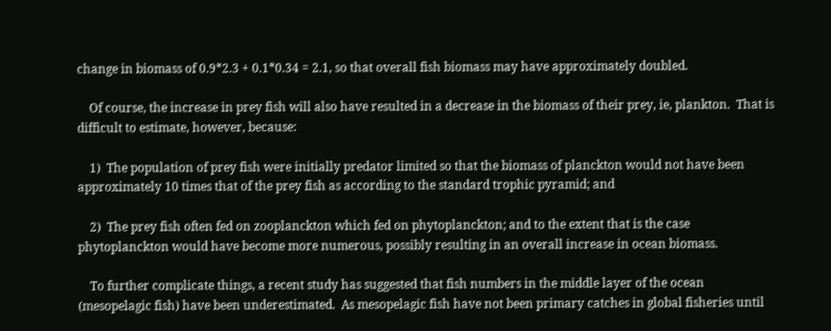change in biomass of 0.9*2.3 + 0.1*0.34 = 2.1, so that overall fish biomass may have approximately doubled.

    Of course, the increase in prey fish will also have resulted in a decrease in the biomass of their prey, ie, plankton.  That is difficult to estimate, however, because:

    1)  The population of prey fish were initially predator limited so that the biomass of planckton would not have been approximately 10 times that of the prey fish as according to the standard trophic pyramid; and

    2)  The prey fish often fed on zooplanckton which fed on phytoplanckton; and to the extent that is the case phytoplanckton would have become more numerous, possibly resulting in an overall increase in ocean biomass.

    To further complicate things, a recent study has suggested that fish numbers in the middle layer of the ocean (mesopelagic fish) have been underestimated.  As mesopelagic fish have not been primary catches in global fisheries until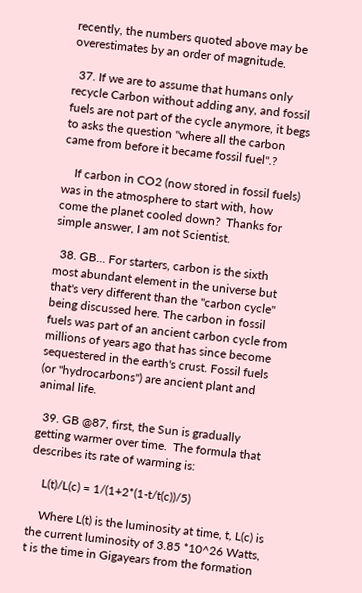recently, the numbers quoted above may be overestimates by an order of magnitude.

  37. If we are to assume that humans only recycle Carbon without adding any, and fossil fuels are not part of the cycle anymore, it begs to asks the question "where all the carbon came from before it became fossil fuel".?

    If carbon in CO2 (now stored in fossil fuels) was in the atmosphere to start with, how come the planet cooled down?  Thanks for simple answer, I am not Scientist.

  38. GB... For starters, carbon is the sixth most abundant element in the universe but that's very different than the "carbon cycle" being discussed here. The carbon in fossil fuels was part of an ancient carbon cycle from millions of years ago that has since become sequestered in the earth's crust. Fossil fuels (or "hydrocarbons") are ancient plant and animal life.

  39. GB @87, first, the Sun is gradually getting warmer over time.  The formula that describes its rate of warming is:

    L(t)/L(c) = 1/(1+2*(1-t/t(c))/5)

    Where L(t) is the luminosity at time, t, L(c) is the current luminosity of 3.85 *10^26 Watts, t is the time in Gigayears from the formation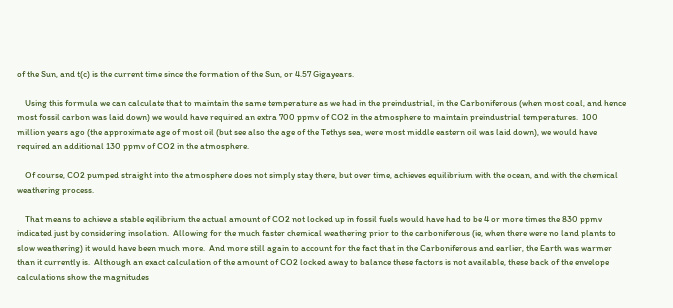of the Sun, and t(c) is the current time since the formation of the Sun, or 4.57 Gigayears.

    Using this formula we can calculate that to maintain the same temperature as we had in the preindustrial, in the Carboniferous (when most coal, and hence most fossil carbon was laid down) we would have required an extra 700 ppmv of CO2 in the atmosphere to maintain preindustrial temperatures.  100 million years ago (the approximate age of most oil (but see also the age of the Tethys sea, were most middle eastern oil was laid down), we would have required an additional 130 ppmv of CO2 in the atmosphere.

    Of course, CO2 pumped straight into the atmosphere does not simply stay there, but over time, achieves equilibrium with the ocean, and with the chemical weathering process.

    That means to achieve a stable eqilibrium the actual amount of CO2 not locked up in fossil fuels would have had to be 4 or more times the 830 ppmv indicated just by considering insolation.  Allowing for the much faster chemical weathering prior to the carboniferous (ie, when there were no land plants to slow weathering) it would have been much more.  And more still again to account for the fact that in the Carboniferous and earlier, the Earth was warmer than it currently is.  Although an exact calculation of the amount of CO2 locked away to balance these factors is not available, these back of the envelope calculations show the magnitudes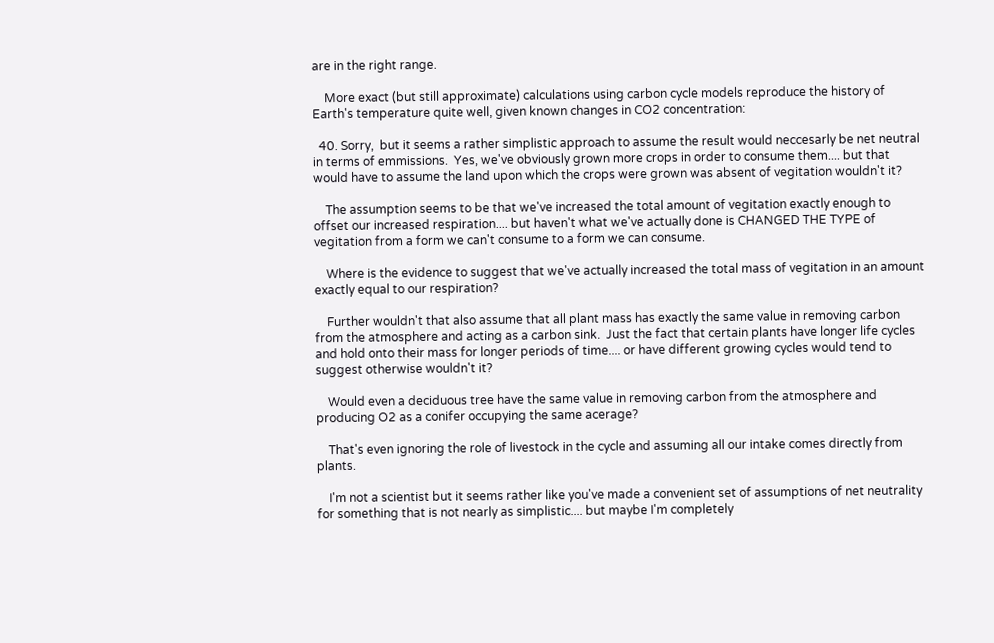are in the right range.

    More exact (but still approximate) calculations using carbon cycle models reproduce the history of Earth's temperature quite well, given known changes in CO2 concentration:

  40. Sorry,  but it seems a rather simplistic approach to assume the result would neccesarly be net neutral in terms of emmissions.  Yes, we've obviously grown more crops in order to consume them.... but that would have to assume the land upon which the crops were grown was absent of vegitation wouldn't it?

    The assumption seems to be that we've increased the total amount of vegitation exactly enough to offset our increased respiration.... but haven't what we've actually done is CHANGED THE TYPE of vegitation from a form we can't consume to a form we can consume.

    Where is the evidence to suggest that we've actually increased the total mass of vegitation in an amount exactly equal to our respiration?

    Further wouldn't that also assume that all plant mass has exactly the same value in removing carbon from the atmosphere and acting as a carbon sink.  Just the fact that certain plants have longer life cycles and hold onto their mass for longer periods of time.... or have different growing cycles would tend to suggest otherwise wouldn't it?

    Would even a deciduous tree have the same value in removing carbon from the atmosphere and producing O2 as a conifer occupying the same acerage?

    That's even ignoring the role of livestock in the cycle and assuming all our intake comes directly from plants.

    I'm not a scientist but it seems rather like you've made a convenient set of assumptions of net neutrality for something that is not nearly as simplistic.... but maybe I'm completely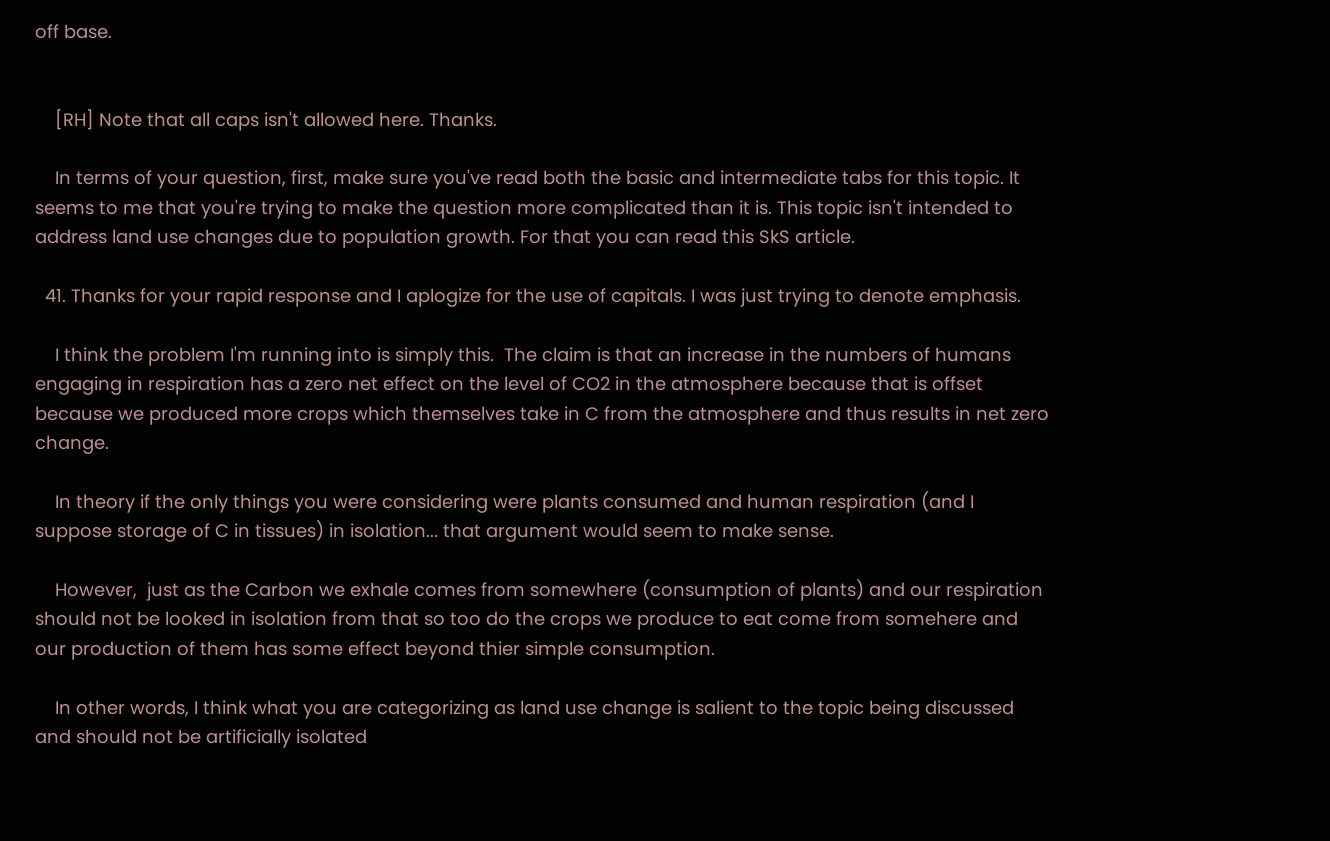off base.


    [RH] Note that all caps isn't allowed here. Thanks.

    In terms of your question, first, make sure you've read both the basic and intermediate tabs for this topic. It seems to me that you're trying to make the question more complicated than it is. This topic isn't intended to address land use changes due to population growth. For that you can read this SkS article.

  41. Thanks for your rapid response and I aplogize for the use of capitals. I was just trying to denote emphasis.

    I think the problem I'm running into is simply this.  The claim is that an increase in the numbers of humans engaging in respiration has a zero net effect on the level of CO2 in the atmosphere because that is offset because we produced more crops which themselves take in C from the atmosphere and thus results in net zero change.

    In theory if the only things you were considering were plants consumed and human respiration (and I suppose storage of C in tissues) in isolation... that argument would seem to make sense.

    However,  just as the Carbon we exhale comes from somewhere (consumption of plants) and our respiration should not be looked in isolation from that so too do the crops we produce to eat come from somehere and our production of them has some effect beyond thier simple consumption.

    In other words, I think what you are categorizing as land use change is salient to the topic being discussed and should not be artificially isolated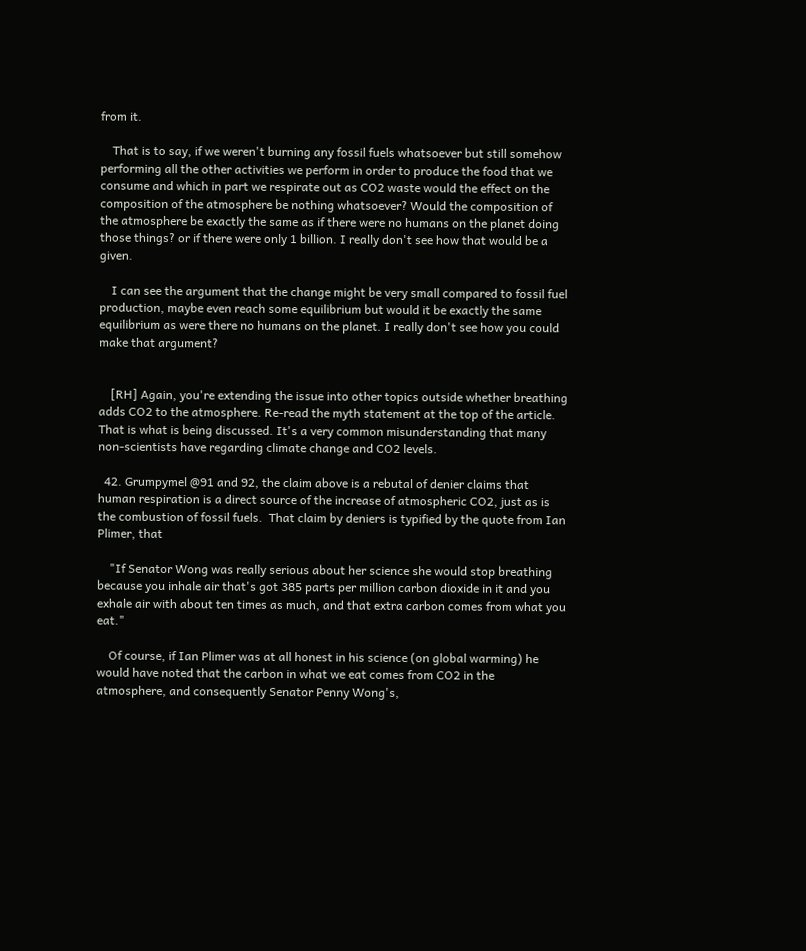from it.

    That is to say, if we weren't burning any fossil fuels whatsoever but still somehow performing all the other activities we perform in order to produce the food that we consume and which in part we respirate out as CO2 waste would the effect on the composition of the atmosphere be nothing whatsoever? Would the composition of the atmosphere be exactly the same as if there were no humans on the planet doing those things? or if there were only 1 billion. I really don't see how that would be a given.

    I can see the argument that the change might be very small compared to fossil fuel production, maybe even reach some equilibrium but would it be exactly the same equilibrium as were there no humans on the planet. I really don't see how you could make that argument?


    [RH] Again, you're extending the issue into other topics outside whether breathing adds CO2 to the atmosphere. Re-read the myth statement at the top of the article. That is what is being discussed. It's a very common misunderstanding that many non-scientists have regarding climate change and CO2 levels.

  42. Grumpymel @91 and 92, the claim above is a rebutal of denier claims that human respiration is a direct source of the increase of atmospheric CO2, just as is the combustion of fossil fuels.  That claim by deniers is typified by the quote from Ian Plimer, that

    "If Senator Wong was really serious about her science she would stop breathing because you inhale air that's got 385 parts per million carbon dioxide in it and you exhale air with about ten times as much, and that extra carbon comes from what you eat."

    Of course, if Ian Plimer was at all honest in his science (on global warming) he would have noted that the carbon in what we eat comes from CO2 in the atmosphere, and consequently Senator Penny Wong's,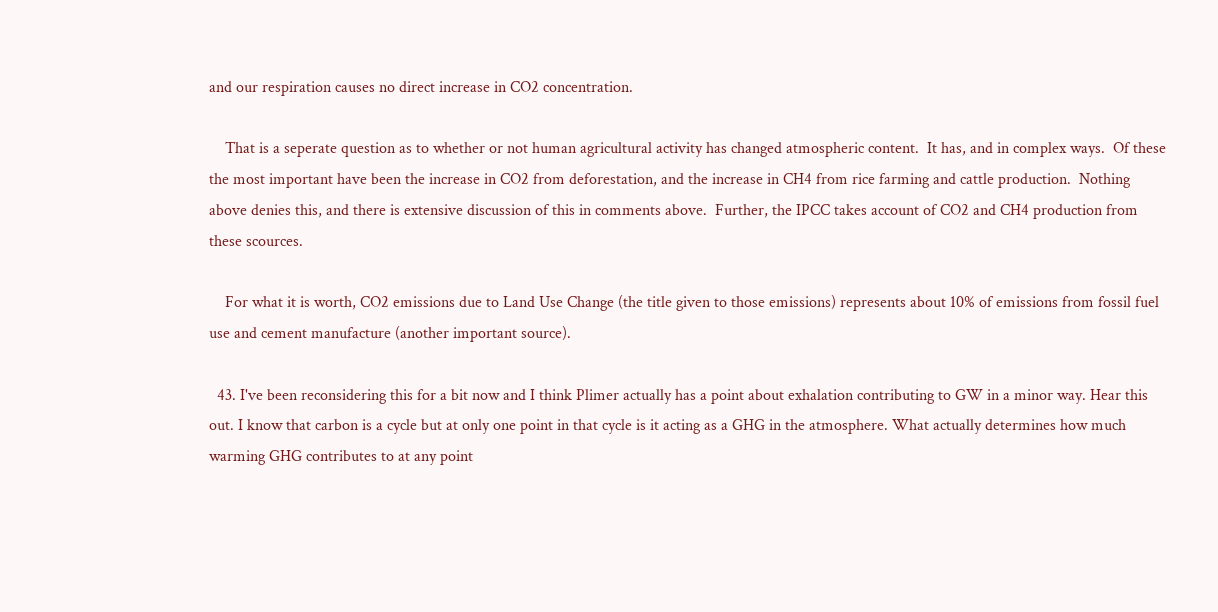and our respiration causes no direct increase in CO2 concentration.

    That is a seperate question as to whether or not human agricultural activity has changed atmospheric content.  It has, and in complex ways.  Of these the most important have been the increase in CO2 from deforestation, and the increase in CH4 from rice farming and cattle production.  Nothing above denies this, and there is extensive discussion of this in comments above.  Further, the IPCC takes account of CO2 and CH4 production from these scources.

    For what it is worth, CO2 emissions due to Land Use Change (the title given to those emissions) represents about 10% of emissions from fossil fuel use and cement manufacture (another important source).

  43. I've been reconsidering this for a bit now and I think Plimer actually has a point about exhalation contributing to GW in a minor way. Hear this out. I know that carbon is a cycle but at only one point in that cycle is it acting as a GHG in the atmosphere. What actually determines how much warming GHG contributes to at any point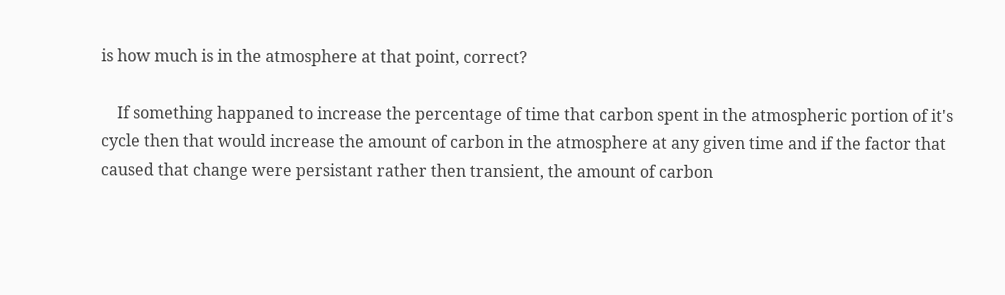is how much is in the atmosphere at that point, correct?

    If something happaned to increase the percentage of time that carbon spent in the atmospheric portion of it's cycle then that would increase the amount of carbon in the atmosphere at any given time and if the factor that caused that change were persistant rather then transient, the amount of carbon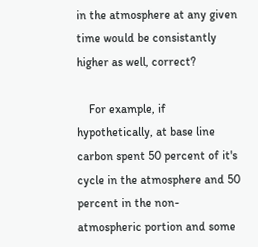in the atmosphere at any given time would be consistantly higher as well, correct?

    For example, if hypothetically, at base line carbon spent 50 percent of it's cycle in the atmosphere and 50 percent in the non-atmospheric portion and some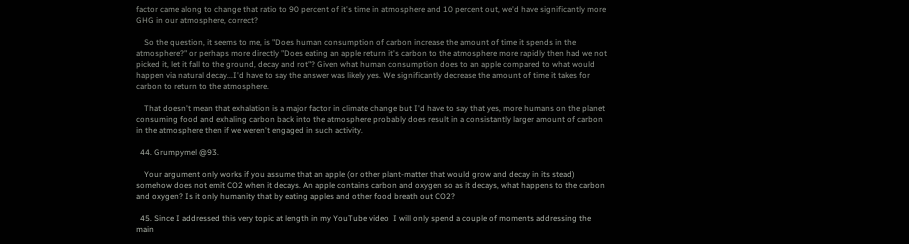factor came along to change that ratio to 90 percent of it's time in atmosphere and 10 percent out, we'd have significantly more GHG in our atmosphere, correct?

    So the question, it seems to me, is "Does human consumption of carbon increase the amount of time it spends in the atmosphere?" or perhaps more directly "Does eating an apple return it's carbon to the atmosphere more rapidly then had we not picked it, let it fall to the ground, decay and rot"? Given what human consumption does to an apple compared to what would happen via natural decay...I'd have to say the answer was likely yes. We significantly decrease the amount of time it takes for carbon to return to the atmosphere.

    That doesn't mean that exhalation is a major factor in climate change but I'd have to say that yes, more humans on the planet consuming food and exhaling carbon back into the atmosphere probably does result in a consistantly larger amount of carbon in the atmosphere then if we weren't engaged in such activity.

  44. Grumpymel @93.

    Your argument only works if you assume that an apple (or other plant-matter that would grow and decay in its stead) somehow does not emit CO2 when it decays. An apple contains carbon and oxygen so as it decays, what happens to the carbon and oxygen? Is it only humanity that by eating apples and other food breath out CO2?

  45. Since I addressed this very topic at length in my YouTube video  I will only spend a couple of moments addressing the main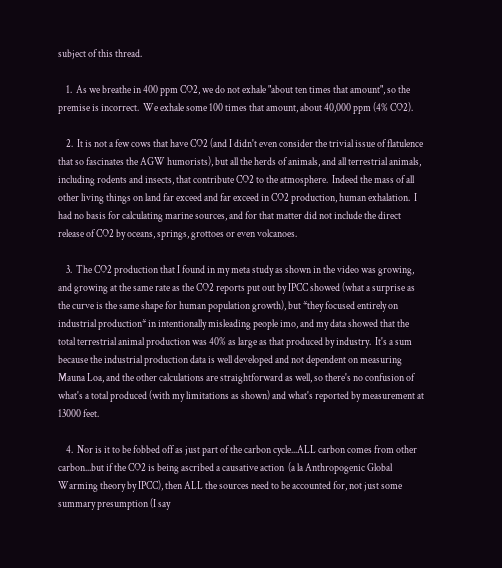subject of this thread.

    1.  As we breathe in 400 ppm CO2, we do not exhale "about ten times that amount", so the premise is incorrect.  We exhale some 100 times that amount, about 40,000 ppm (4% CO2).

    2.  It is not a few cows that have CO2 (and I didn't even consider the trivial issue of flatulence that so fascinates the AGW humorists), but all the herds of animals, and all terrestrial animals, including rodents and insects, that contribute CO2 to the atmosphere.  Indeed the mass of all other living things on land far exceed and far exceed in CO2 production, human exhalation.  I had no basis for calculating marine sources, and for that matter did not include the direct release of CO2 by oceans, springs, grottoes or even volcanoes.

    3.  The CO2 production that I found in my meta study as shown in the video was growing, and growing at the same rate as the CO2 reports put out by IPCC showed (what a surprise as the curve is the same shape for human population growth), but *they focused entirely on industrial production* in intentionally misleading people imo, and my data showed that the total terrestrial animal production was 40% as large as that produced by industry.  It's a sum because the industrial production data is well developed and not dependent on measuring Mauna Loa, and the other calculations are straightforward as well, so there's no confusion of what's a total produced (with my limitations as shown) and what's reported by measurement at 13000 feet.

    4.  Nor is it to be fobbed off as just part of the carbon cycle...ALL carbon comes from other carbon...but if the CO2 is being ascribed a causative action  (a la Anthropogenic Global Warming theory by IPCC), then ALL the sources need to be accounted for, not just some summary presumption (I say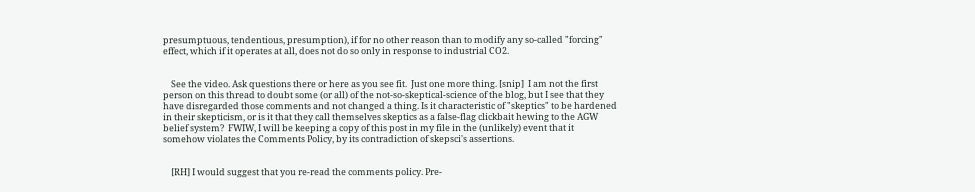presumptuous, tendentious, presumption), if for no other reason than to modify any so-called "forcing" effect, which if it operates at all, does not do so only in response to industrial CO2.


    See the video. Ask questions there or here as you see fit.  Just one more thing. [snip]  I am not the first person on this thread to doubt some (or all) of the not-so-skeptical-science of the blog, but I see that they have disregarded those comments and not changed a thing. Is it characteristic of "skeptics" to be hardened in their skepticism, or is it that they call themselves skeptics as a false-flag clickbait hewing to the AGW belief system?  FWIW, I will be keeping a copy of this post in my file in the (unlikely) event that it somehow violates the Comments Policy, by its contradiction of skepsci's assertions.


    [RH] I would suggest that you re-read the comments policy. Pre-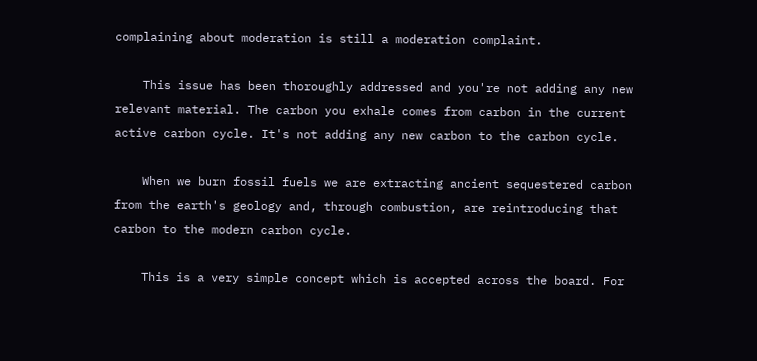complaining about moderation is still a moderation complaint.

    This issue has been thoroughly addressed and you're not adding any new relevant material. The carbon you exhale comes from carbon in the current active carbon cycle. It's not adding any new carbon to the carbon cycle.

    When we burn fossil fuels we are extracting ancient sequestered carbon from the earth's geology and, through combustion, are reintroducing that carbon to the modern carbon cycle.

    This is a very simple concept which is accepted across the board. For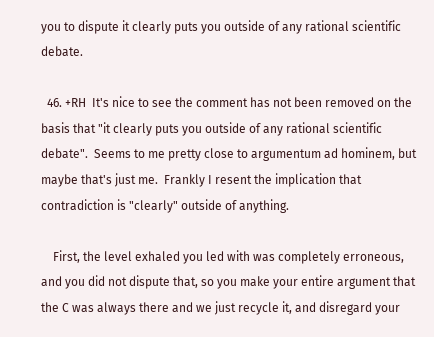you to dispute it clearly puts you outside of any rational scientific debate.

  46. +RH  It's nice to see the comment has not been removed on the basis that "it clearly puts you outside of any rational scientific debate".  Seems to me pretty close to argumentum ad hominem, but maybe that's just me.  Frankly I resent the implication that contradiction is "clearly" outside of anything.

    First, the level exhaled you led with was completely erroneous, and you did not dispute that, so you make your entire argument that the C was always there and we just recycle it, and disregard your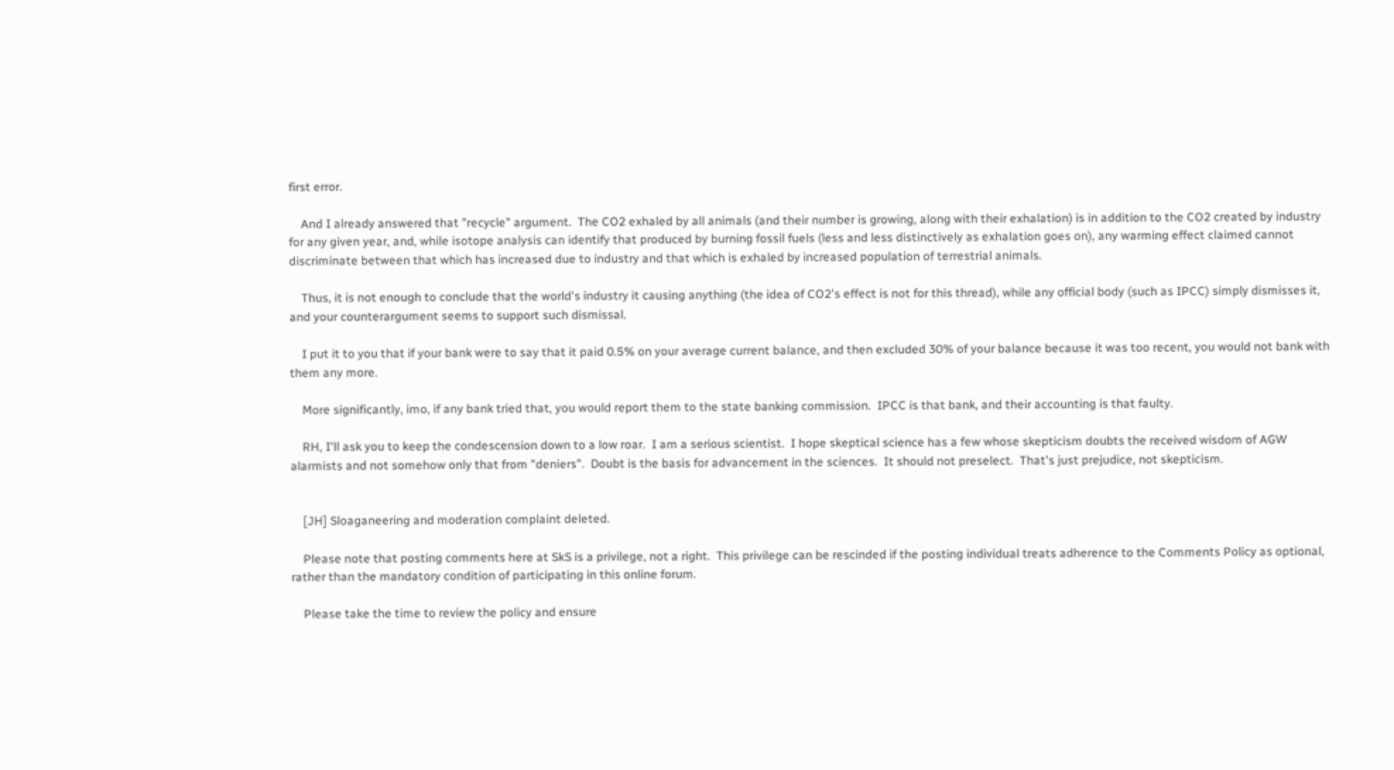first error.

    And I already answered that "recycle" argument.  The CO2 exhaled by all animals (and their number is growing, along with their exhalation) is in addition to the CO2 created by industry for any given year, and, while isotope analysis can identify that produced by burning fossil fuels (less and less distinctively as exhalation goes on), any warming effect claimed cannot discriminate between that which has increased due to industry and that which is exhaled by increased population of terrestrial animals.

    Thus, it is not enough to conclude that the world's industry it causing anything (the idea of CO2's effect is not for this thread), while any official body (such as IPCC) simply dismisses it, and your counterargument seems to support such dismissal.

    I put it to you that if your bank were to say that it paid 0.5% on your average current balance, and then excluded 30% of your balance because it was too recent, you would not bank with them any more.

    More significantly, imo, if any bank tried that, you would report them to the state banking commission.  IPCC is that bank, and their accounting is that faulty.

    RH, I'll ask you to keep the condescension down to a low roar.  I am a serious scientist.  I hope skeptical science has a few whose skepticism doubts the received wisdom of AGW alarmists and not somehow only that from "deniers".  Doubt is the basis for advancement in the sciences.  It should not preselect.  That's just prejudice, not skepticism.


    [JH] Sloaganeering and moderation complaint deleted.

    Please note that posting comments here at SkS is a privilege, not a right.  This privilege can be rescinded if the posting individual treats adherence to the Comments Policy as optional, rather than the mandatory condition of participating in this online forum.

    Please take the time to review the policy and ensure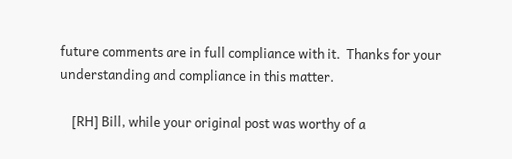future comments are in full compliance with it.  Thanks for your understanding and compliance in this matter.

    [RH] Bill, while your original post was worthy of a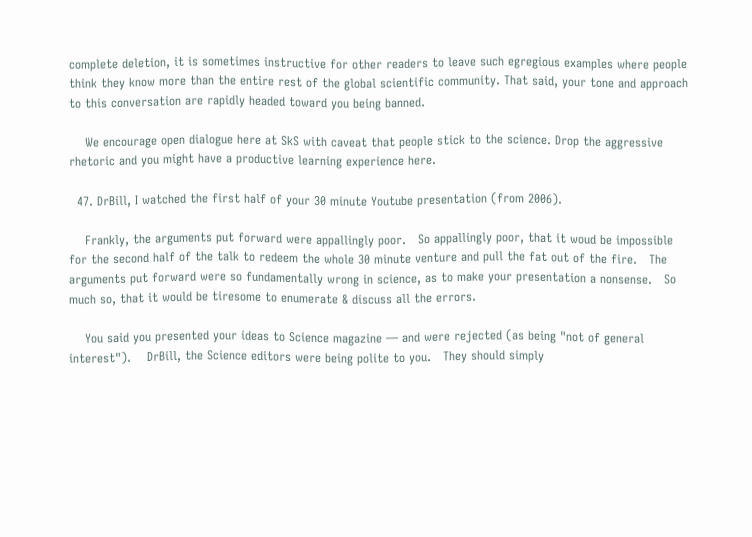complete deletion, it is sometimes instructive for other readers to leave such egregious examples where people think they know more than the entire rest of the global scientific community. That said, your tone and approach to this conversation are rapidly headed toward you being banned.

    We encourage open dialogue here at SkS with caveat that people stick to the science. Drop the aggressive rhetoric and you might have a productive learning experience here.

  47. DrBill, I watched the first half of your 30 minute Youtube presentation (from 2006).

    Frankly, the arguments put forward were appallingly poor.   So appallingly poor, that it woud be impossible for the second half of the talk to redeem the whole 30 minute venture and pull the fat out of the fire.   The arguments put forward were so fundamentally wrong in science, as to make your presentation a nonsense.   So much so, that it would be tiresome to enumerate & discuss all the errors.

    You said you presented your ideas to Science magazine — and were rejected (as being "not of general interest").    DrBill, the Science editors were being polite to you.   They should simply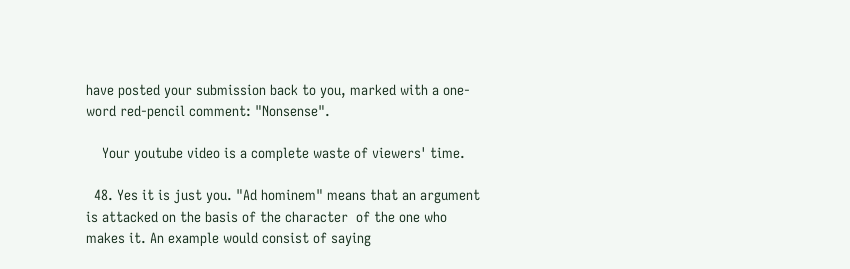have posted your submission back to you, marked with a one-word red-pencil comment: "Nonsense".

    Your youtube video is a complete waste of viewers' time.

  48. Yes it is just you. "Ad hominem" means that an argument is attacked on the basis of the character  of the one who  makes it. An example would consist of saying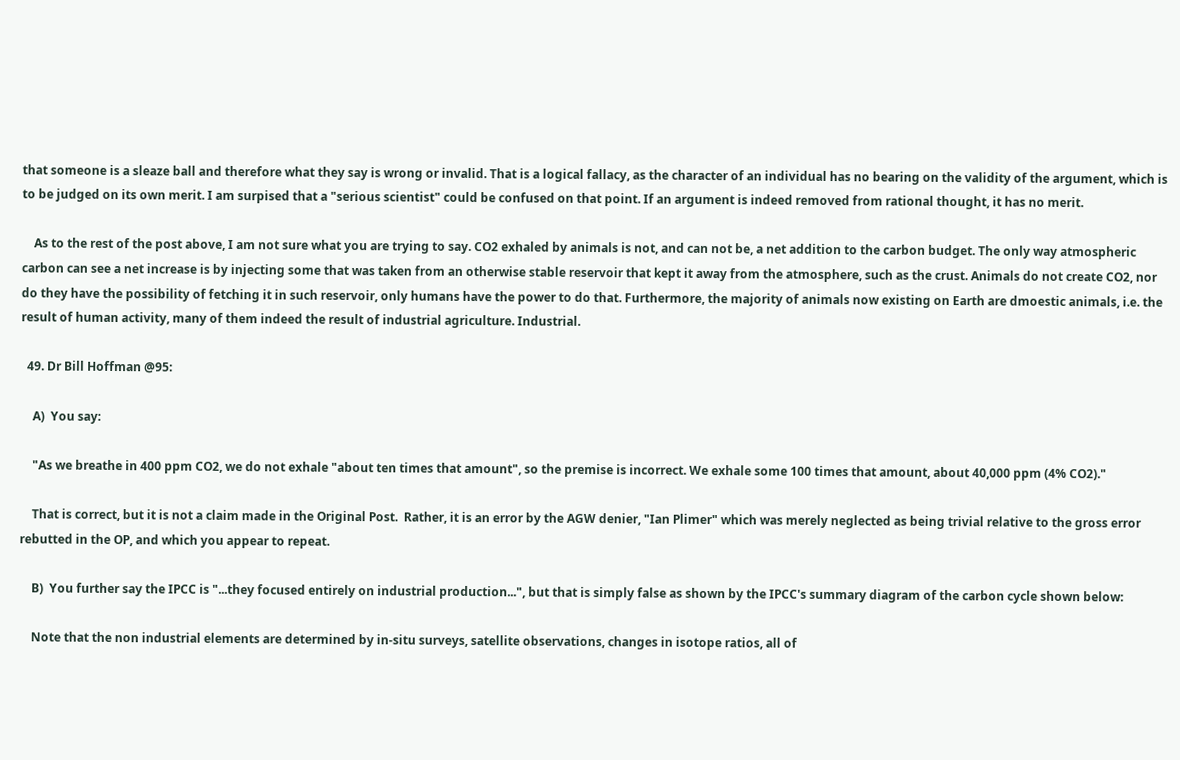that someone is a sleaze ball and therefore what they say is wrong or invalid. That is a logical fallacy, as the character of an individual has no bearing on the validity of the argument, which is to be judged on its own merit. I am surpised that a "serious scientist" could be confused on that point. If an argument is indeed removed from rational thought, it has no merit.

    As to the rest of the post above, I am not sure what you are trying to say. CO2 exhaled by animals is not, and can not be, a net addition to the carbon budget. The only way atmospheric carbon can see a net increase is by injecting some that was taken from an otherwise stable reservoir that kept it away from the atmosphere, such as the crust. Animals do not create CO2, nor do they have the possibility of fetching it in such reservoir, only humans have the power to do that. Furthermore, the majority of animals now existing on Earth are dmoestic animals, i.e. the result of human activity, many of them indeed the result of industrial agriculture. Industrial.

  49. Dr Bill Hoffman @95:

    A)  You say:

    "As we breathe in 400 ppm CO2, we do not exhale "about ten times that amount", so the premise is incorrect. We exhale some 100 times that amount, about 40,000 ppm (4% CO2)."

    That is correct, but it is not a claim made in the Original Post.  Rather, it is an error by the AGW denier, "Ian Plimer" which was merely neglected as being trivial relative to the gross error rebutted in the OP, and which you appear to repeat.

    B)  You further say the IPCC is "...they focused entirely on industrial production...", but that is simply false as shown by the IPCC's summary diagram of the carbon cycle shown below:

    Note that the non industrial elements are determined by in-situ surveys, satellite observations, changes in isotope ratios, all of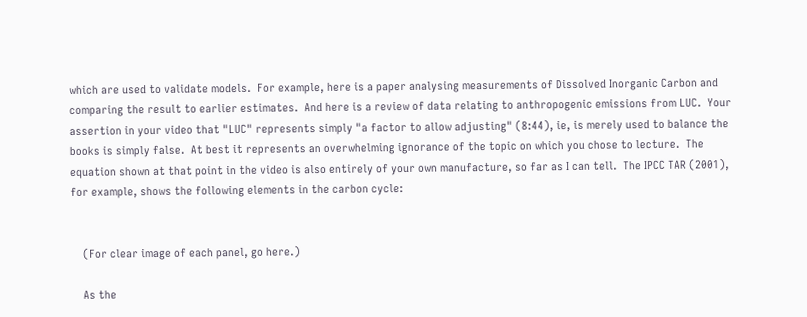which are used to validate models.  For example, here is a paper analysing measurements of Dissolved Inorganic Carbon and comparing the result to earlier estimates.  And here is a review of data relating to anthropogenic emissions from LUC.  Your assertion in your video that "LUC" represents simply "a factor to allow adjusting" (8:44), ie, is merely used to balance the books is simply false.  At best it represents an overwhelming ignorance of the topic on which you chose to lecture.  The equation shown at that point in the video is also entirely of your own manufacture, so far as I can tell.  The IPCC TAR (2001), for example, shows the following elements in the carbon cycle:


    (For clear image of each panel, go here.)

    As the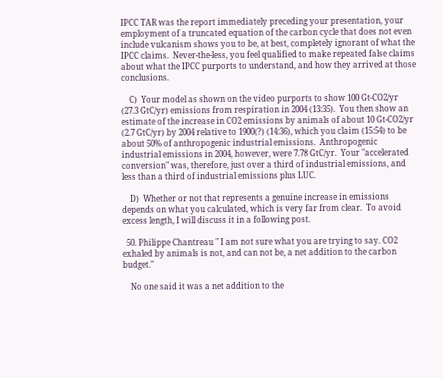IPCC TAR was the report immediately preceding your presentation, your employment of a truncated equation of the carbon cycle that does not even include vulcanism shows you to be, at best, completely ignorant of what the IPCC claims.  Never-the-less, you feel qualified to make repeated false claims about what the IPCC purports to understand, and how they arrived at those conclusions.

    C)  Your model as shown on the video purports to show 100 Gt-CO2/yr (27.3 GtC/yr) emissions from respiration in 2004 (13:35).  You then show an estimate of the increase in CO2 emissions by animals of about 10 Gt-CO2/yr (2.7 GtC/yr) by 2004 relative to 1900(?) (14:36), which you claim (15:54) to be about 50% of anthropogenic industrial emissions.  Anthropogenic industrial emissions in 2004, however, were 7.78 GtC/yr.  Your "accelerated conversion" was, therefore, just over a third of industrial emissions, and less than a third of industrial emissions plus LUC.

    D)  Whether or not that represents a genuine increase in emissions depends on what you calculated, which is very far from clear.  To avoid excess length, I will discuss it in a following post.

  50. Philippe Chantreau " I am not sure what you are trying to say. CO2 exhaled by animals is not, and can not be, a net addition to the carbon budget."

    No one said it was a net addition to the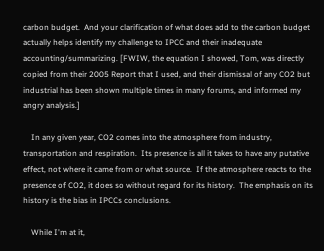carbon budget.  And your clarification of what does add to the carbon budget actually helps identify my challenge to IPCC and their inadequate accounting/summarizing. [FWIW, the equation I showed, Tom, was directly copied from their 2005 Report that I used, and their dismissal of any CO2 but industrial has been shown multiple times in many forums, and informed my angry analysis.]

    In any given year, CO2 comes into the atmosphere from industry, transportation and respiration.  Its presence is all it takes to have any putative effect, not where it came from or what source.  If the atmosphere reacts to the presence of CO2, it does so without regard for its history.  The emphasis on its history is the bias in IPCCs conclusions.

    While I'm at it,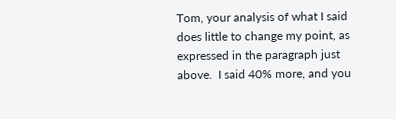Tom, your analysis of what I said does little to change my point, as expressed in the paragraph just above.  I said 40% more, and you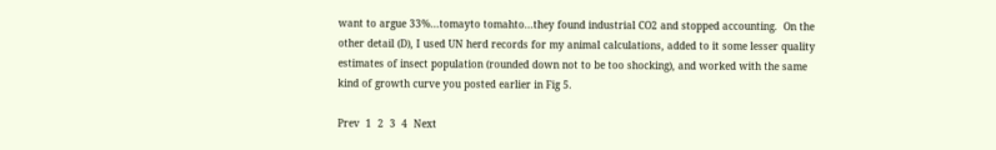want to argue 33%...tomayto tomahto...they found industrial CO2 and stopped accounting.  On the other detail (D), I used UN herd records for my animal calculations, added to it some lesser quality estimates of insect population (rounded down not to be too shocking), and worked with the same kind of growth curve you posted earlier in Fig 5.

Prev  1  2  3  4  Next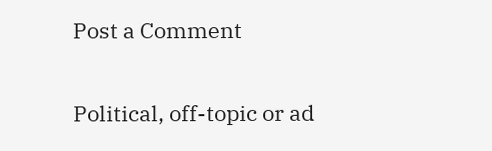Post a Comment

Political, off-topic or ad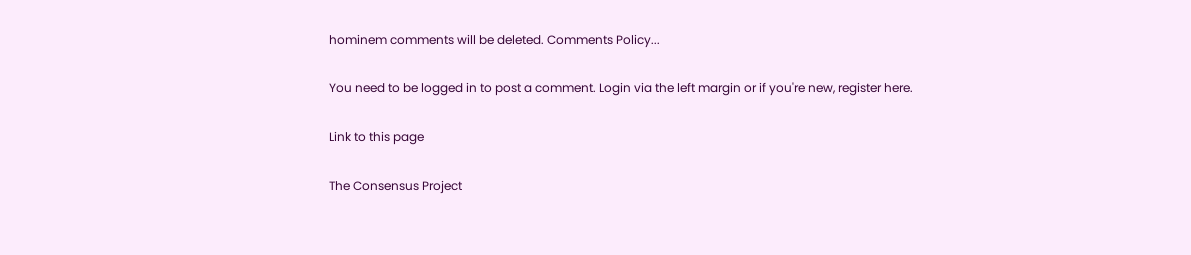hominem comments will be deleted. Comments Policy...

You need to be logged in to post a comment. Login via the left margin or if you're new, register here.

Link to this page

The Consensus Project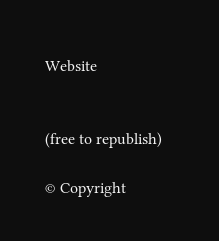Website


(free to republish)

© Copyright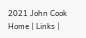2021 John Cook
Home | Links |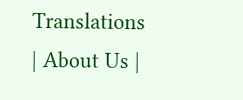Translations | About Us |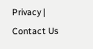Privacy | Contact Us